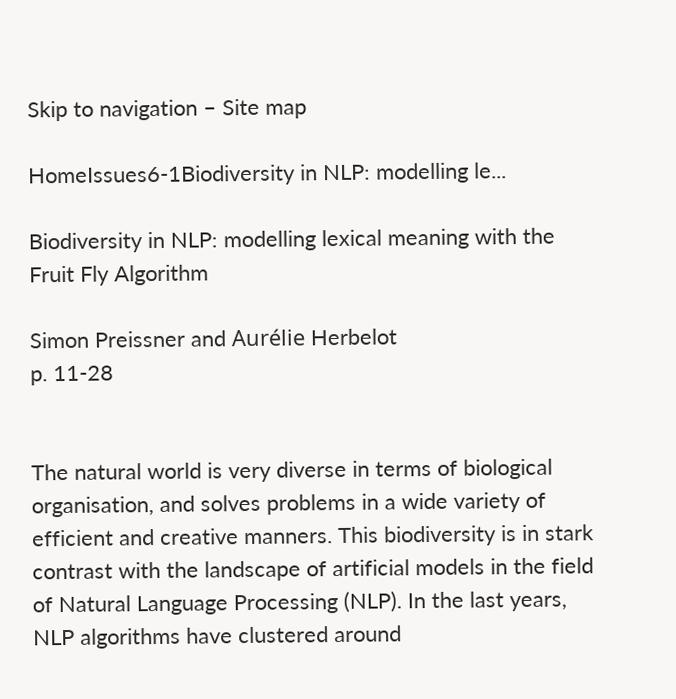Skip to navigation – Site map

HomeIssues6-1Biodiversity in NLP: modelling le...

Biodiversity in NLP: modelling lexical meaning with the Fruit Fly Algorithm

Simon Preissner and Aurélie Herbelot
p. 11-28


The natural world is very diverse in terms of biological organisation, and solves problems in a wide variety of efficient and creative manners. This biodiversity is in stark contrast with the landscape of artificial models in the field of Natural Language Processing (NLP). In the last years, NLP algorithms have clustered around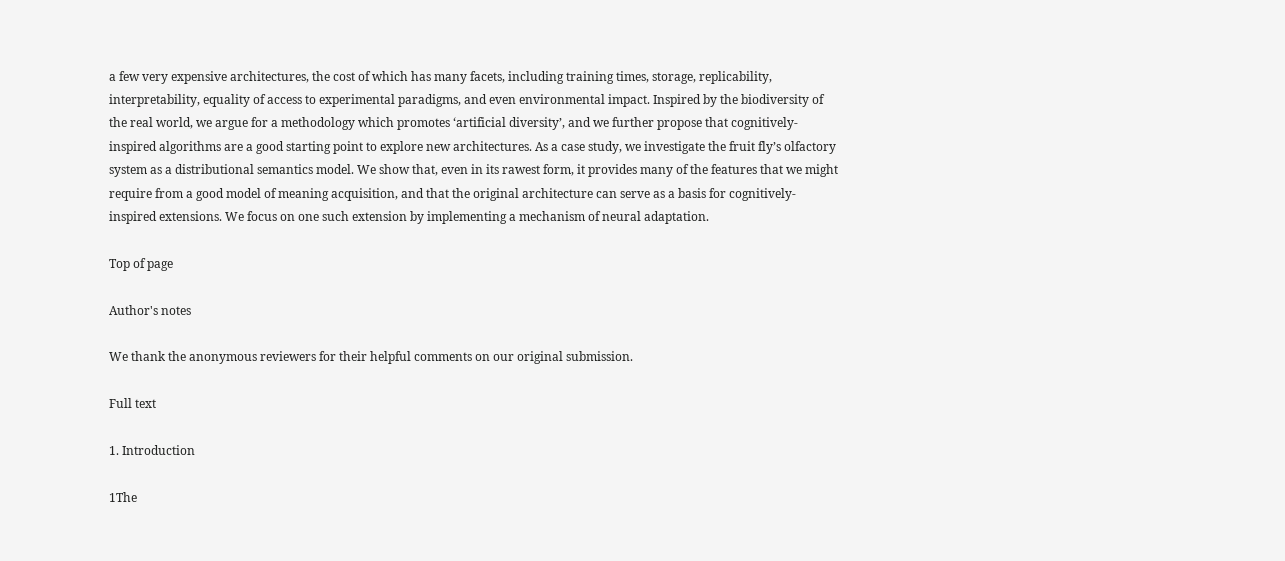a few very expensive architectures, the cost of which has many facets, including training times, storage, replicability, interpretability, equality of access to experimental paradigms, and even environmental impact. Inspired by the biodiversity of the real world, we argue for a methodology which promotes ‘artificial diversity’, and we further propose that cognitively-inspired algorithms are a good starting point to explore new architectures. As a case study, we investigate the fruit fly’s olfactory system as a distributional semantics model. We show that, even in its rawest form, it provides many of the features that we might require from a good model of meaning acquisition, and that the original architecture can serve as a basis for cognitively-inspired extensions. We focus on one such extension by implementing a mechanism of neural adaptation.

Top of page

Author's notes

We thank the anonymous reviewers for their helpful comments on our original submission.

Full text

1. Introduction

1The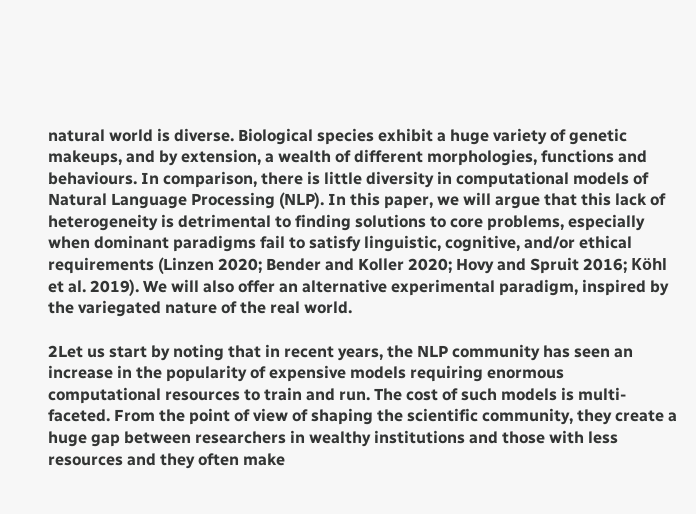natural world is diverse. Biological species exhibit a huge variety of genetic makeups, and by extension, a wealth of different morphologies, functions and behaviours. In comparison, there is little diversity in computational models of Natural Language Processing (NLP). In this paper, we will argue that this lack of heterogeneity is detrimental to finding solutions to core problems, especially when dominant paradigms fail to satisfy linguistic, cognitive, and/or ethical requirements (Linzen 2020; Bender and Koller 2020; Hovy and Spruit 2016; Köhl et al. 2019). We will also offer an alternative experimental paradigm, inspired by the variegated nature of the real world.

2Let us start by noting that in recent years, the NLP community has seen an increase in the popularity of expensive models requiring enormous computational resources to train and run. The cost of such models is multi-faceted. From the point of view of shaping the scientific community, they create a huge gap between researchers in wealthy institutions and those with less resources and they often make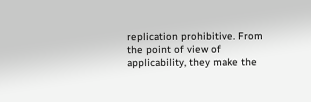replication prohibitive. From the point of view of applicability, they make the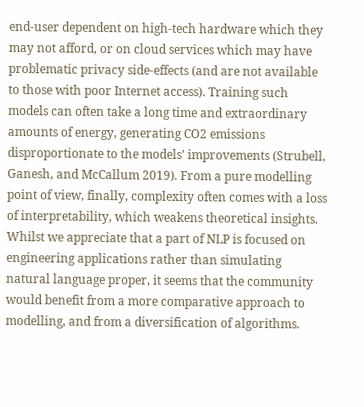end-user dependent on high-tech hardware which they may not afford, or on cloud services which may have problematic privacy side-effects (and are not available to those with poor Internet access). Training such models can often take a long time and extraordinary amounts of energy, generating CO2 emissions disproportionate to the models’ improvements (Strubell, Ganesh, and McCallum 2019). From a pure modelling point of view, finally, complexity often comes with a loss of interpretability, which weakens theoretical insights. Whilst we appreciate that a part of NLP is focused on engineering applications rather than simulating natural language proper, it seems that the community would benefit from a more comparative approach to modelling, and from a diversification of algorithms.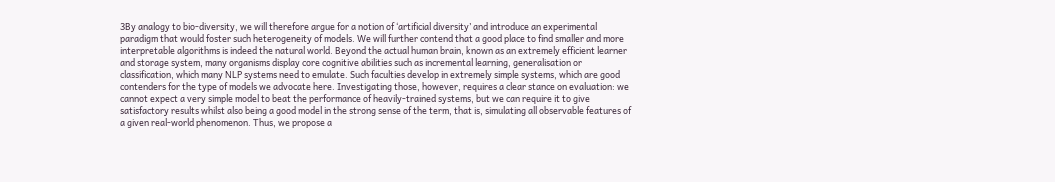3By analogy to bio-diversity, we will therefore argue for a notion of ‘artificial diversity’ and introduce an experimental paradigm that would foster such heterogeneity of models. We will further contend that a good place to find smaller and more interpretable algorithms is indeed the natural world. Beyond the actual human brain, known as an extremely efficient learner and storage system, many organisms display core cognitive abilities such as incremental learning, generalisation or classification, which many NLP systems need to emulate. Such faculties develop in extremely simple systems, which are good contenders for the type of models we advocate here. Investigating those, however, requires a clear stance on evaluation: we cannot expect a very simple model to beat the performance of heavily-trained systems, but we can require it to give satisfactory results whilst also being a good model in the strong sense of the term, that is, simulating all observable features of a given real-world phenomenon. Thus, we propose a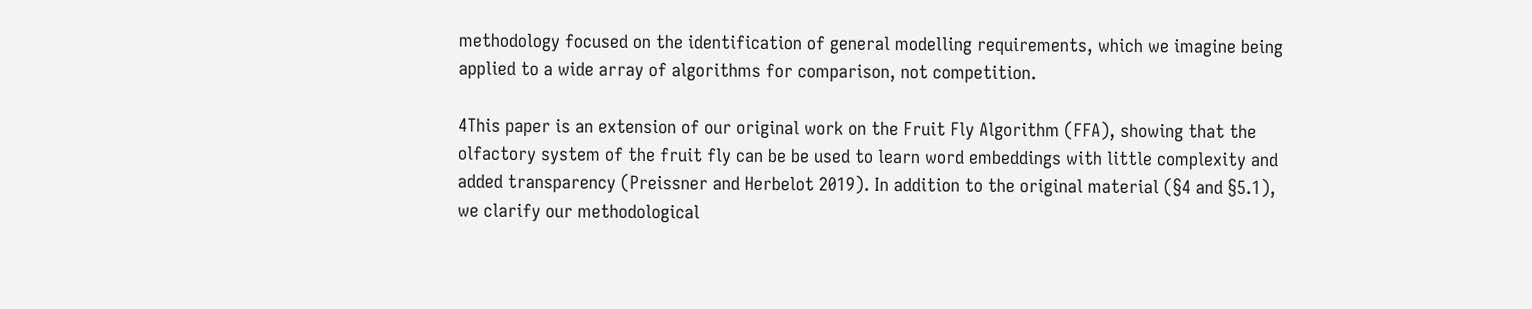methodology focused on the identification of general modelling requirements, which we imagine being applied to a wide array of algorithms for comparison, not competition.

4This paper is an extension of our original work on the Fruit Fly Algorithm (FFA), showing that the olfactory system of the fruit fly can be be used to learn word embeddings with little complexity and added transparency (Preissner and Herbelot 2019). In addition to the original material (§4 and §5.1), we clarify our methodological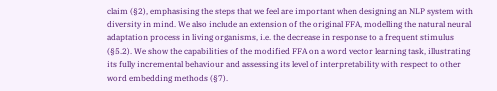claim (§2), emphasising the steps that we feel are important when designing an NLP system with diversity in mind. We also include an extension of the original FFA, modelling the natural neural adaptation process in living organisms, i.e. the decrease in response to a frequent stimulus (§5.2). We show the capabilities of the modified FFA on a word vector learning task, illustrating its fully incremental behaviour and assessing its level of interpretability with respect to other word embedding methods (§7).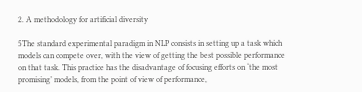2. A methodology for artificial diversity

5The standard experimental paradigm in NLP consists in setting up a task which models can compete over, with the view of getting the best possible performance on that task. This practice has the disadvantage of focusing efforts on ‘the most promising’ models, from the point of view of performance,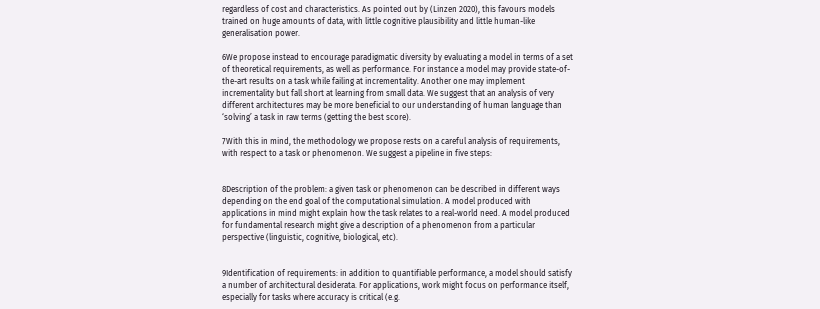regardless of cost and characteristics. As pointed out by (Linzen 2020), this favours models trained on huge amounts of data, with little cognitive plausibility and little human-like generalisation power.

6We propose instead to encourage paradigmatic diversity by evaluating a model in terms of a set of theoretical requirements, as well as performance. For instance a model may provide state-of-the-art results on a task while failing at incrementality. Another one may implement incrementality but fall short at learning from small data. We suggest that an analysis of very different architectures may be more beneficial to our understanding of human language than ‘solving’ a task in raw terms (getting the best score).

7With this in mind, the methodology we propose rests on a careful analysis of requirements, with respect to a task or phenomenon. We suggest a pipeline in five steps:


8Description of the problem: a given task or phenomenon can be described in different ways depending on the end goal of the computational simulation. A model produced with applications in mind might explain how the task relates to a real-world need. A model produced for fundamental research might give a description of a phenomenon from a particular perspective (linguistic, cognitive, biological, etc).


9Identification of requirements: in addition to quantifiable performance, a model should satisfy a number of architectural desiderata. For applications, work might focus on performance itself, especially for tasks where accuracy is critical (e.g.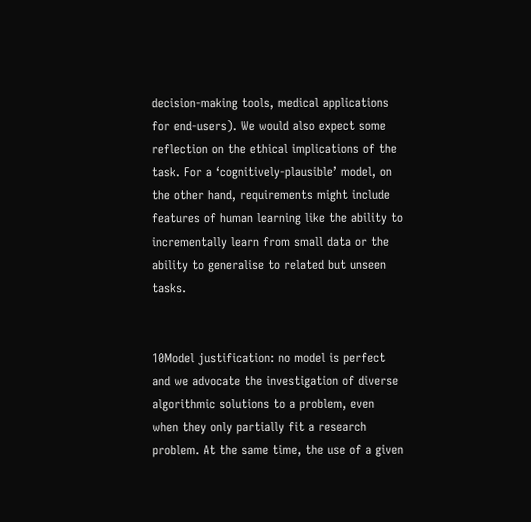decision-making tools, medical applications for end-users). We would also expect some reflection on the ethical implications of the task. For a ‘cognitively-plausible’ model, on the other hand, requirements might include features of human learning like the ability to incrementally learn from small data or the ability to generalise to related but unseen tasks.


10Model justification: no model is perfect and we advocate the investigation of diverse algorithmic solutions to a problem, even when they only partially fit a research problem. At the same time, the use of a given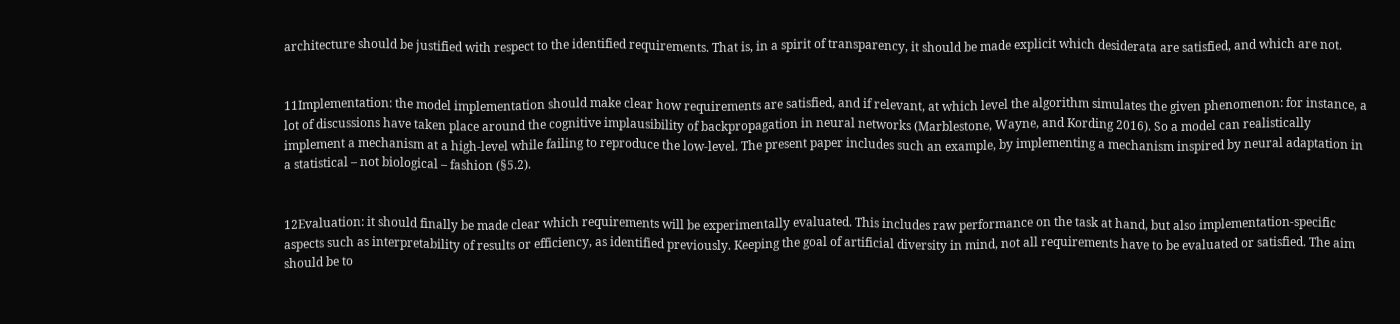architecture should be justified with respect to the identified requirements. That is, in a spirit of transparency, it should be made explicit which desiderata are satisfied, and which are not.


11Implementation: the model implementation should make clear how requirements are satisfied, and if relevant, at which level the algorithm simulates the given phenomenon: for instance, a lot of discussions have taken place around the cognitive implausibility of backpropagation in neural networks (Marblestone, Wayne, and Kording 2016). So a model can realistically implement a mechanism at a high-level while failing to reproduce the low-level. The present paper includes such an example, by implementing a mechanism inspired by neural adaptation in a statistical – not biological – fashion (§5.2).


12Evaluation: it should finally be made clear which requirements will be experimentally evaluated. This includes raw performance on the task at hand, but also implementation-specific aspects such as interpretability of results or efficiency, as identified previously. Keeping the goal of artificial diversity in mind, not all requirements have to be evaluated or satisfied. The aim should be to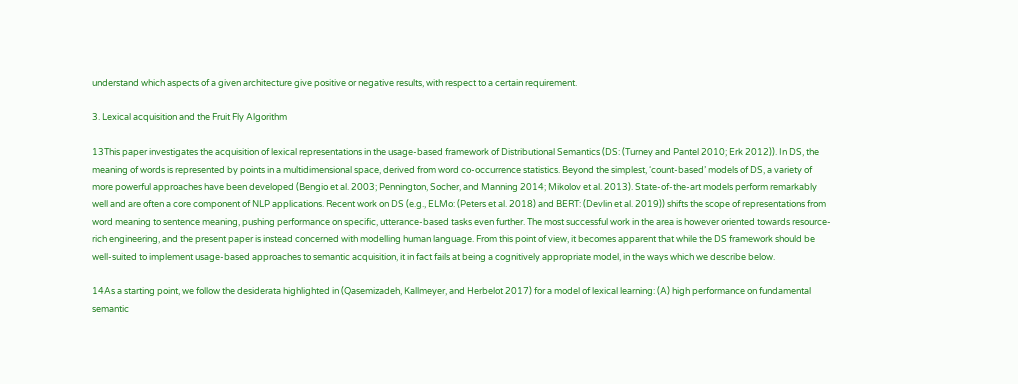understand which aspects of a given architecture give positive or negative results, with respect to a certain requirement.

3. Lexical acquisition and the Fruit Fly Algorithm

13This paper investigates the acquisition of lexical representations in the usage-based framework of Distributional Semantics (DS: (Turney and Pantel 2010; Erk 2012)). In DS, the meaning of words is represented by points in a multidimensional space, derived from word co-occurrence statistics. Beyond the simplest, ‘count-based’ models of DS, a variety of more powerful approaches have been developed (Bengio et al. 2003; Pennington, Socher, and Manning 2014; Mikolov et al. 2013). State-of-the-art models perform remarkably well and are often a core component of NLP applications. Recent work on DS (e.g., ELMo: (Peters et al. 2018) and BERT: (Devlin et al. 2019)) shifts the scope of representations from word meaning to sentence meaning, pushing performance on specific, utterance-based tasks even further. The most successful work in the area is however oriented towards resource-rich engineering, and the present paper is instead concerned with modelling human language. From this point of view, it becomes apparent that while the DS framework should be well-suited to implement usage-based approaches to semantic acquisition, it in fact fails at being a cognitively appropriate model, in the ways which we describe below.

14As a starting point, we follow the desiderata highlighted in (Qasemizadeh, Kallmeyer, and Herbelot 2017) for a model of lexical learning: (A) high performance on fundamental semantic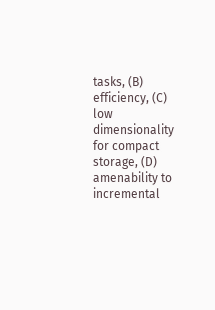tasks, (B) efficiency, (C) low dimensionality for compact storage, (D) amenability to incremental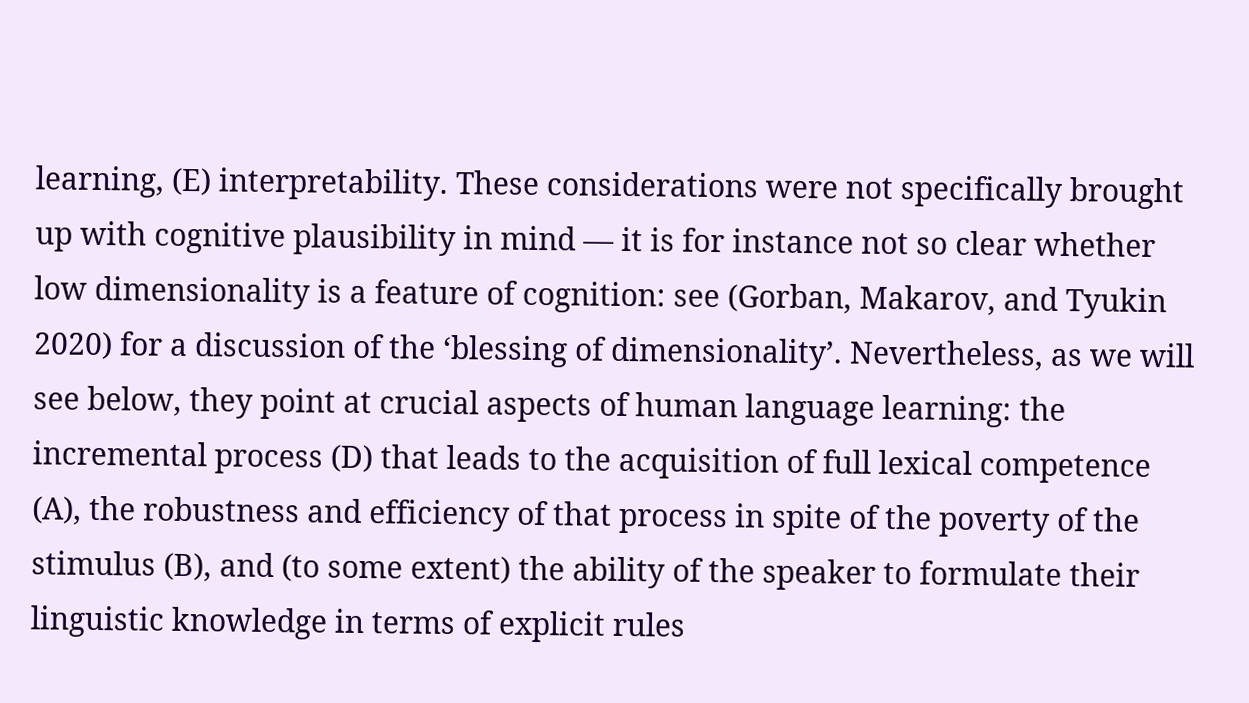learning, (E) interpretability. These considerations were not specifically brought up with cognitive plausibility in mind — it is for instance not so clear whether low dimensionality is a feature of cognition: see (Gorban, Makarov, and Tyukin 2020) for a discussion of the ‘blessing of dimensionality’. Nevertheless, as we will see below, they point at crucial aspects of human language learning: the incremental process (D) that leads to the acquisition of full lexical competence (A), the robustness and efficiency of that process in spite of the poverty of the stimulus (B), and (to some extent) the ability of the speaker to formulate their linguistic knowledge in terms of explicit rules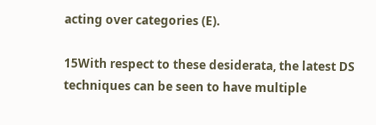acting over categories (E).

15With respect to these desiderata, the latest DS techniques can be seen to have multiple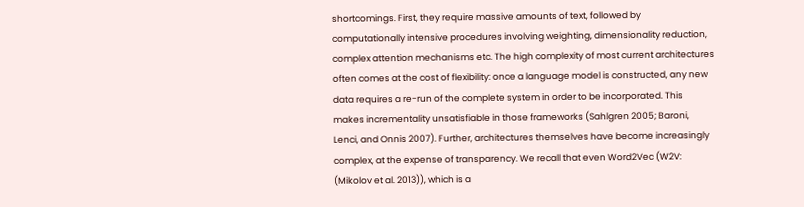shortcomings. First, they require massive amounts of text, followed by computationally intensive procedures involving weighting, dimensionality reduction, complex attention mechanisms etc. The high complexity of most current architectures often comes at the cost of flexibility: once a language model is constructed, any new data requires a re-run of the complete system in order to be incorporated. This makes incrementality unsatisfiable in those frameworks (Sahlgren 2005; Baroni, Lenci, and Onnis 2007). Further, architectures themselves have become increasingly complex, at the expense of transparency. We recall that even Word2Vec (W2V: (Mikolov et al. 2013)), which is a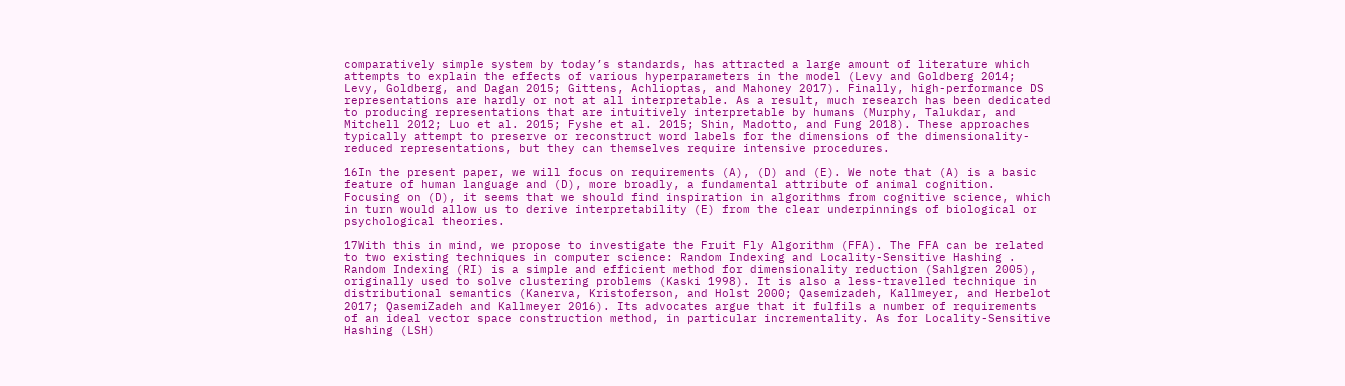comparatively simple system by today’s standards, has attracted a large amount of literature which attempts to explain the effects of various hyperparameters in the model (Levy and Goldberg 2014; Levy, Goldberg, and Dagan 2015; Gittens, Achlioptas, and Mahoney 2017). Finally, high-performance DS representations are hardly or not at all interpretable. As a result, much research has been dedicated to producing representations that are intuitively interpretable by humans (Murphy, Talukdar, and Mitchell 2012; Luo et al. 2015; Fyshe et al. 2015; Shin, Madotto, and Fung 2018). These approaches typically attempt to preserve or reconstruct word labels for the dimensions of the dimensionality-reduced representations, but they can themselves require intensive procedures.

16In the present paper, we will focus on requirements (A), (D) and (E). We note that (A) is a basic feature of human language and (D), more broadly, a fundamental attribute of animal cognition. Focusing on (D), it seems that we should find inspiration in algorithms from cognitive science, which in turn would allow us to derive interpretability (E) from the clear underpinnings of biological or psychological theories.

17With this in mind, we propose to investigate the Fruit Fly Algorithm (FFA). The FFA can be related to two existing techniques in computer science: Random Indexing and Locality-Sensitive Hashing . Random Indexing (RI) is a simple and efficient method for dimensionality reduction (Sahlgren 2005), originally used to solve clustering problems (Kaski 1998). It is also a less-travelled technique in distributional semantics (Kanerva, Kristoferson, and Holst 2000; Qasemizadeh, Kallmeyer, and Herbelot 2017; QasemiZadeh and Kallmeyer 2016). Its advocates argue that it fulfils a number of requirements of an ideal vector space construction method, in particular incrementality. As for Locality-Sensitive Hashing (LSH)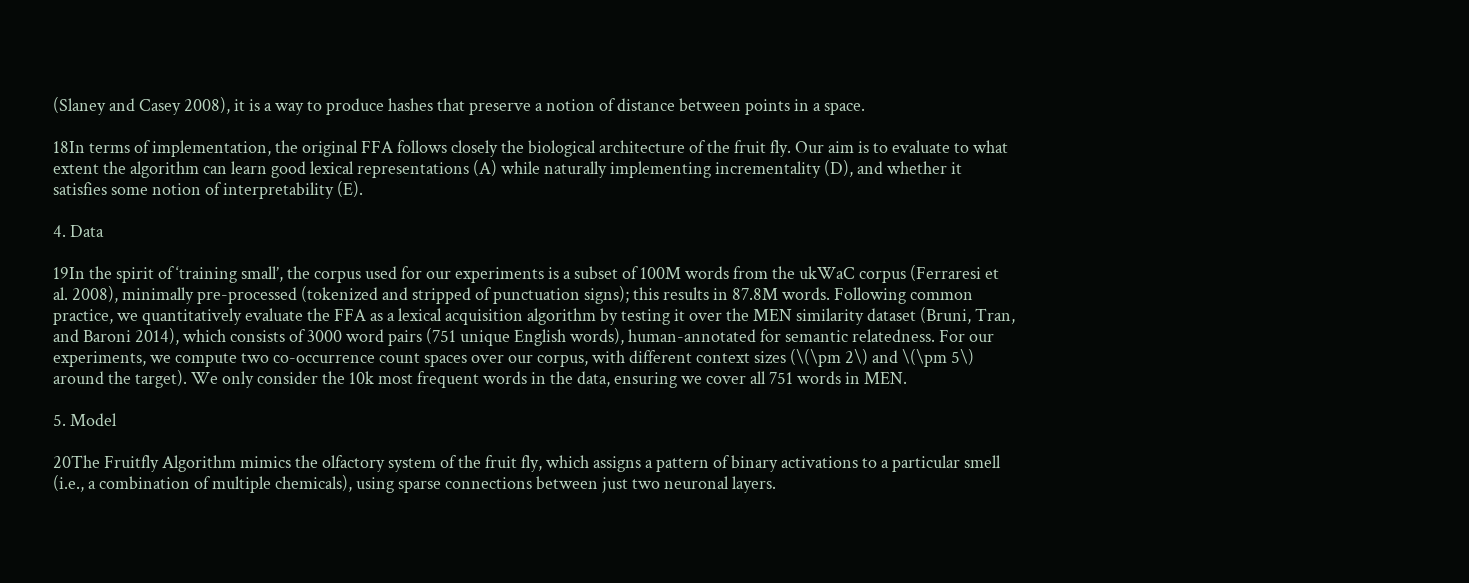(Slaney and Casey 2008), it is a way to produce hashes that preserve a notion of distance between points in a space.

18In terms of implementation, the original FFA follows closely the biological architecture of the fruit fly. Our aim is to evaluate to what extent the algorithm can learn good lexical representations (A) while naturally implementing incrementality (D), and whether it satisfies some notion of interpretability (E).

4. Data

19In the spirit of ‘training small’, the corpus used for our experiments is a subset of 100M words from the ukWaC corpus (Ferraresi et al. 2008), minimally pre-processed (tokenized and stripped of punctuation signs); this results in 87.8M words. Following common practice, we quantitatively evaluate the FFA as a lexical acquisition algorithm by testing it over the MEN similarity dataset (Bruni, Tran, and Baroni 2014), which consists of 3000 word pairs (751 unique English words), human-annotated for semantic relatedness. For our experiments, we compute two co-occurrence count spaces over our corpus, with different context sizes (\(\pm 2\) and \(\pm 5\) around the target). We only consider the 10k most frequent words in the data, ensuring we cover all 751 words in MEN.

5. Model

20The Fruitfly Algorithm mimics the olfactory system of the fruit fly, which assigns a pattern of binary activations to a particular smell (i.e., a combination of multiple chemicals), using sparse connections between just two neuronal layers.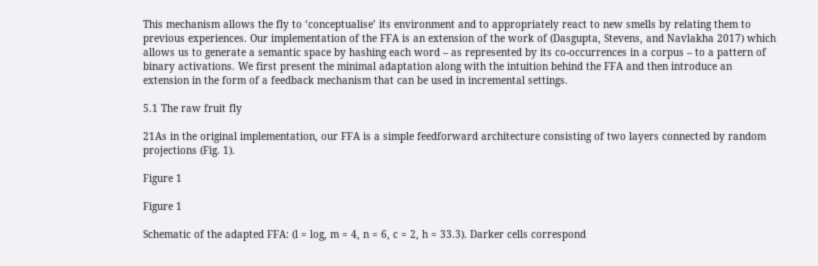This mechanism allows the fly to ‘conceptualise’ its environment and to appropriately react to new smells by relating them to previous experiences. Our implementation of the FFA is an extension of the work of (Dasgupta, Stevens, and Navlakha 2017) which allows us to generate a semantic space by hashing each word – as represented by its co-occurrences in a corpus – to a pattern of binary activations. We first present the minimal adaptation along with the intuition behind the FFA and then introduce an extension in the form of a feedback mechanism that can be used in incremental settings.

5.1 The raw fruit fly

21As in the original implementation, our FFA is a simple feedforward architecture consisting of two layers connected by random projections (Fig. 1).

Figure 1

Figure 1

Schematic of the adapted FFA: (l = log, m = 4, n = 6, c = 2, h = 33.3). Darker cells correspond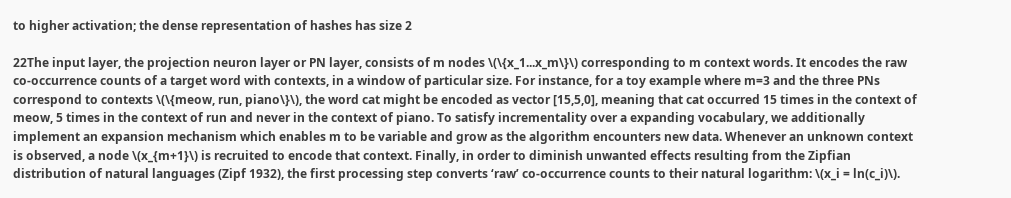to higher activation; the dense representation of hashes has size 2

22The input layer, the projection neuron layer or PN layer, consists of m nodes \(\{x_1...x_m\}\) corresponding to m context words. It encodes the raw co-occurrence counts of a target word with contexts, in a window of particular size. For instance, for a toy example where m=3 and the three PNs correspond to contexts \(\{meow, run, piano\}\), the word cat might be encoded as vector [15,5,0], meaning that cat occurred 15 times in the context of meow, 5 times in the context of run and never in the context of piano. To satisfy incrementality over a expanding vocabulary, we additionally implement an expansion mechanism which enables m to be variable and grow as the algorithm encounters new data. Whenever an unknown context is observed, a node \(x_{m+1}\) is recruited to encode that context. Finally, in order to diminish unwanted effects resulting from the Zipfian distribution of natural languages (Zipf 1932), the first processing step converts ‘raw’ co-occurrence counts to their natural logarithm: \(x_i = ln(c_i)\).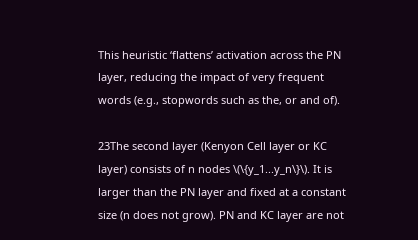This heuristic ‘flattens’ activation across the PN layer, reducing the impact of very frequent words (e.g., stopwords such as the, or and of).

23The second layer (Kenyon Cell layer or KC layer) consists of n nodes \(\{y_1...y_n\}\). It is larger than the PN layer and fixed at a constant size (n does not grow). PN and KC layer are not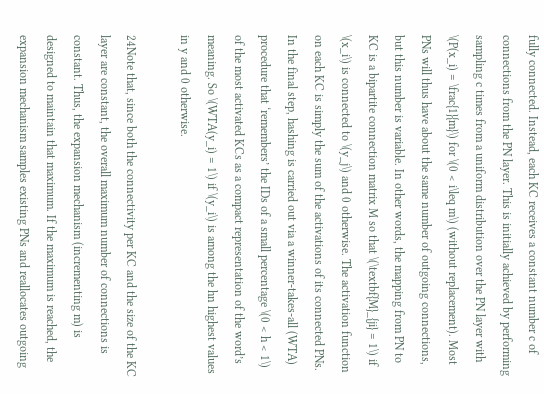fully connected. Instead, each KC receives a constant number c of connections from the PN layer. This is initially achieved by performing sampling c times from a uniform distribution over the PN layer with \(P(x_i) = \frac{1}{m}\) for \(0 < i\leq m\) (without replacement). Most PNs will thus have about the same number of outgoing connections, but this number is variable. In other words, the mapping from PN to KC is a bipartite connection matrix M so that \(\textbf{M}_{ji} = 1\) if \(x_i\) is connected to \(y_j\) and 0 otherwise. The activation function on each KC is simply the sum of the activations of its connected PNs. In the final step, hashing is carried out via a winner-takes-all (WTA) procedure that ‘remembers’ the IDs of a small percentage \(0 < h < 1\) of the most activated KCs as a compact representation of the word’s meaning. So \(WTA(y_i) = 1\) if \(y_i\) is among the hn highest values in y and 0 otherwise.

24Note that, since both the connectivity per KC and the size of the KC layer are constant, the overall maximum number of connections is constant. Thus, the expansion mechanism (incrementing m) is designed to maintain that maximum. If the maximum is reached, the expansion mechanism samples existing PNs and reallocates outgoing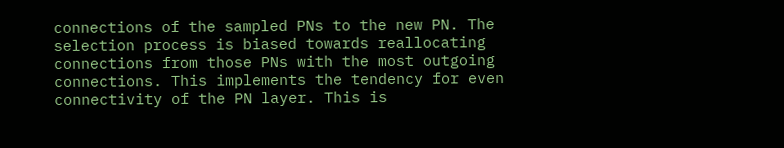connections of the sampled PNs to the new PN. The selection process is biased towards reallocating connections from those PNs with the most outgoing connections. This implements the tendency for even connectivity of the PN layer. This is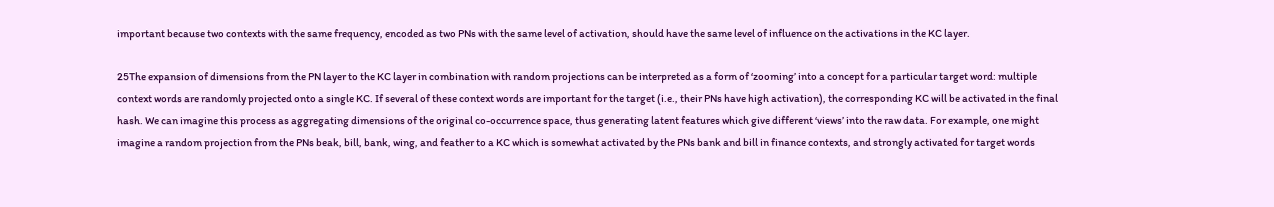important because two contexts with the same frequency, encoded as two PNs with the same level of activation, should have the same level of influence on the activations in the KC layer.

25The expansion of dimensions from the PN layer to the KC layer in combination with random projections can be interpreted as a form of ‘zooming’ into a concept for a particular target word: multiple context words are randomly projected onto a single KC. If several of these context words are important for the target (i.e., their PNs have high activation), the corresponding KC will be activated in the final hash. We can imagine this process as aggregating dimensions of the original co-occurrence space, thus generating latent features which give different ‘views’ into the raw data. For example, one might imagine a random projection from the PNs beak, bill, bank, wing, and feather to a KC which is somewhat activated by the PNs bank and bill in finance contexts, and strongly activated for target words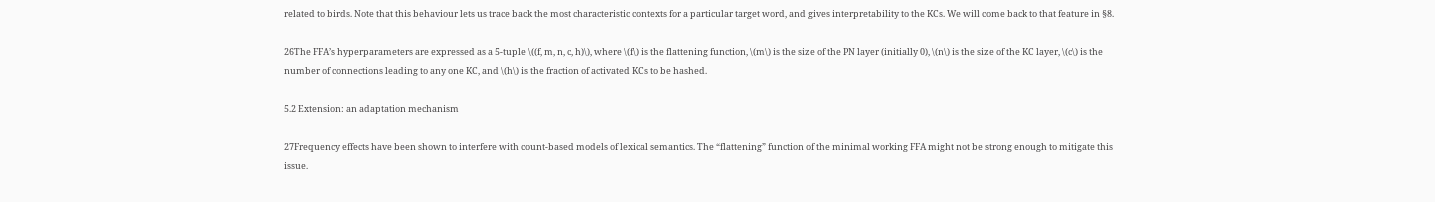related to birds. Note that this behaviour lets us trace back the most characteristic contexts for a particular target word, and gives interpretability to the KCs. We will come back to that feature in §8.

26The FFA’s hyperparameters are expressed as a 5-tuple \((f, m, n, c, h)\), where \(f\) is the flattening function, \(m\) is the size of the PN layer (initially 0), \(n\) is the size of the KC layer, \(c\) is the number of connections leading to any one KC, and \(h\) is the fraction of activated KCs to be hashed.

5.2 Extension: an adaptation mechanism

27Frequency effects have been shown to interfere with count-based models of lexical semantics. The “flattening” function of the minimal working FFA might not be strong enough to mitigate this issue.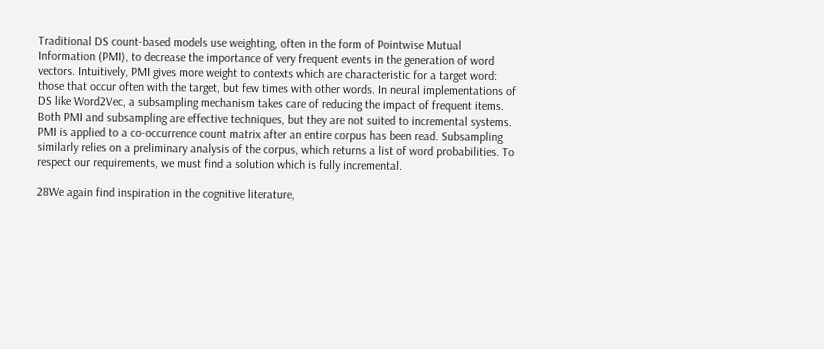Traditional DS count-based models use weighting, often in the form of Pointwise Mutual Information (PMI), to decrease the importance of very frequent events in the generation of word vectors. Intuitively, PMI gives more weight to contexts which are characteristic for a target word: those that occur often with the target, but few times with other words. In neural implementations of DS like Word2Vec, a subsampling mechanism takes care of reducing the impact of frequent items. Both PMI and subsampling are effective techniques, but they are not suited to incremental systems. PMI is applied to a co-occurrence count matrix after an entire corpus has been read. Subsampling similarly relies on a preliminary analysis of the corpus, which returns a list of word probabilities. To respect our requirements, we must find a solution which is fully incremental.

28We again find inspiration in the cognitive literature,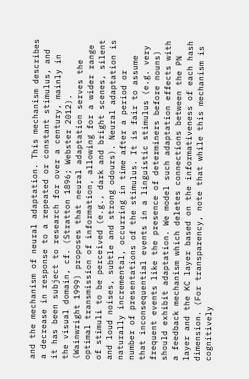and the mechanism of neural adaptation. This mechanism describes a decrease in response to a repeated or constant stimulus, and it has been subject to research for over a century, mainly in the visual domain, cf. (Stratton 1896; Webster 2012). (Wainwright 1999) proposes that neural adaptation serves the optimal transmission of information, allowing for a wider range of stimuli to be perceived (e.g., dark and bright scenes, silent and loud noises, subtle and strong odours). Neural adaptation is naturally incremental, occurring in time after a period or number of presentations of the stimulus. It is fair to assume that inconsequential events in a linguistic stimulus (e.g. very frequent events like the presence of determiners before nouns) should exhibit adaptation. We model such adaptation effects with a feedback mechanism which deletes connections between the PN layer and the KC layer based on the informativeness of each hash dimension. (For transparency, note that while this mechanism is cognitively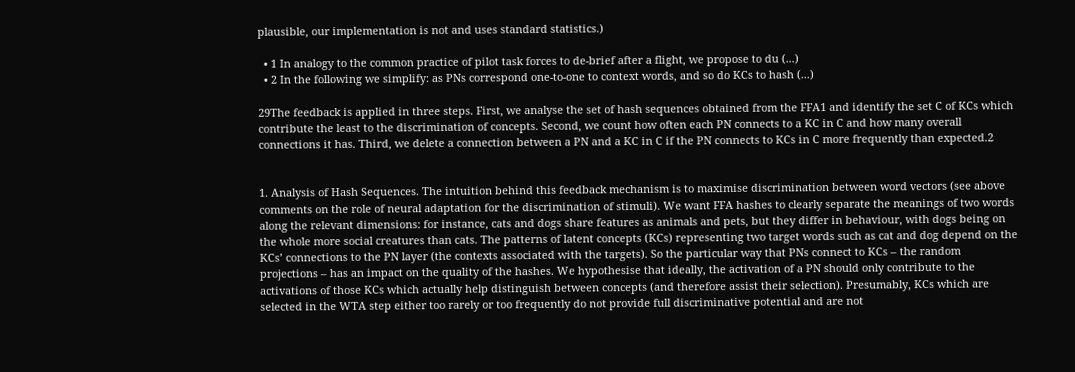plausible, our implementation is not and uses standard statistics.)

  • 1 In analogy to the common practice of pilot task forces to de-brief after a flight, we propose to du (...)
  • 2 In the following we simplify: as PNs correspond one-to-one to context words, and so do KCs to hash (...)

29The feedback is applied in three steps. First, we analyse the set of hash sequences obtained from the FFA1 and identify the set C of KCs which contribute the least to the discrimination of concepts. Second, we count how often each PN connects to a KC in C and how many overall connections it has. Third, we delete a connection between a PN and a KC in C if the PN connects to KCs in C more frequently than expected.2


1. Analysis of Hash Sequences. The intuition behind this feedback mechanism is to maximise discrimination between word vectors (see above comments on the role of neural adaptation for the discrimination of stimuli). We want FFA hashes to clearly separate the meanings of two words along the relevant dimensions: for instance, cats and dogs share features as animals and pets, but they differ in behaviour, with dogs being on the whole more social creatures than cats. The patterns of latent concepts (KCs) representing two target words such as cat and dog depend on the KCs’ connections to the PN layer (the contexts associated with the targets). So the particular way that PNs connect to KCs – the random projections – has an impact on the quality of the hashes. We hypothesise that ideally, the activation of a PN should only contribute to the activations of those KCs which actually help distinguish between concepts (and therefore assist their selection). Presumably, KCs which are selected in the WTA step either too rarely or too frequently do not provide full discriminative potential and are not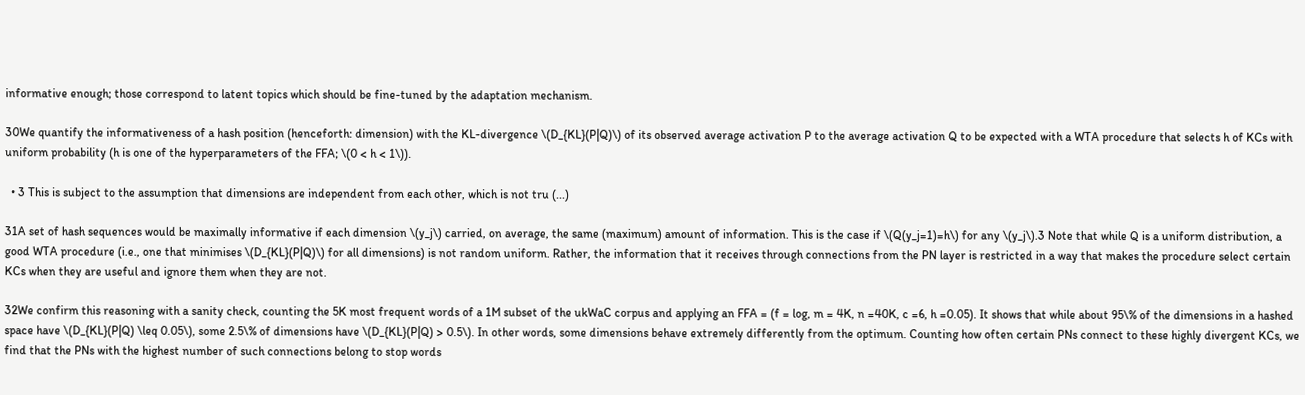informative enough; those correspond to latent topics which should be fine-tuned by the adaptation mechanism.

30We quantify the informativeness of a hash position (henceforth: dimension) with the KL-divergence \(D_{KL}(P|Q)\) of its observed average activation P to the average activation Q to be expected with a WTA procedure that selects h of KCs with uniform probability (h is one of the hyperparameters of the FFA; \(0 < h < 1\)).

  • 3 This is subject to the assumption that dimensions are independent from each other, which is not tru (...)

31A set of hash sequences would be maximally informative if each dimension \(y_j\) carried, on average, the same (maximum) amount of information. This is the case if \(Q(y_j=1)=h\) for any \(y_j\).3 Note that while Q is a uniform distribution, a good WTA procedure (i.e., one that minimises \(D_{KL}(P|Q)\) for all dimensions) is not random uniform. Rather, the information that it receives through connections from the PN layer is restricted in a way that makes the procedure select certain KCs when they are useful and ignore them when they are not.

32We confirm this reasoning with a sanity check, counting the 5K most frequent words of a 1M subset of the ukWaC corpus and applying an FFA = (f = log, m = 4K, n =40K, c =6, h =0.05). It shows that while about 95\% of the dimensions in a hashed space have \(D_{KL}(P|Q) \leq 0.05\), some 2.5\% of dimensions have \(D_{KL}(P|Q) > 0.5\). In other words, some dimensions behave extremely differently from the optimum. Counting how often certain PNs connect to these highly divergent KCs, we find that the PNs with the highest number of such connections belong to stop words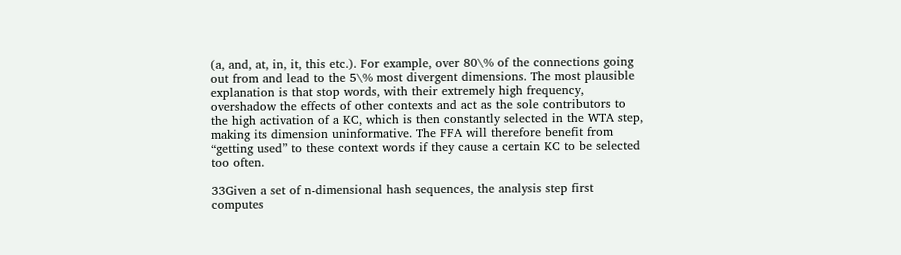(a, and, at, in, it, this etc.). For example, over 80\% of the connections going out from and lead to the 5\% most divergent dimensions. The most plausible explanation is that stop words, with their extremely high frequency, overshadow the effects of other contexts and act as the sole contributors to the high activation of a KC, which is then constantly selected in the WTA step, making its dimension uninformative. The FFA will therefore benefit from “getting used” to these context words if they cause a certain KC to be selected too often.

33Given a set of n-dimensional hash sequences, the analysis step first computes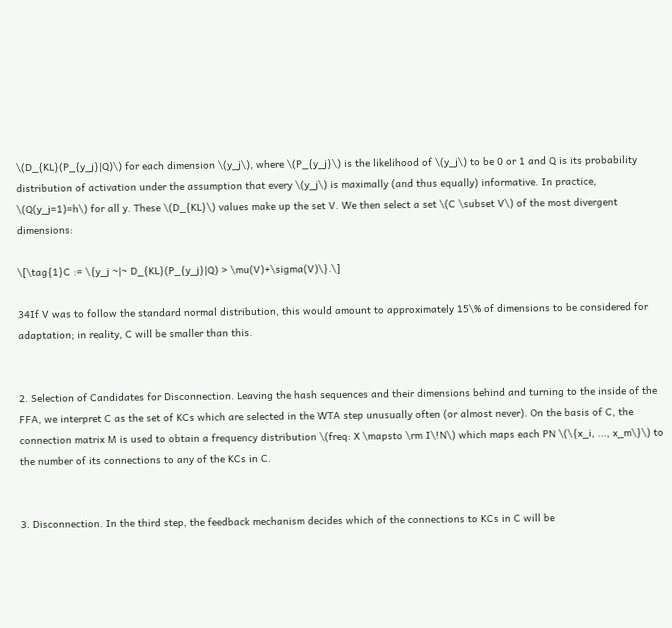\(D_{KL}(P_{y_j}|Q)\) for each dimension \(y_j\), where \(P_{y_j}\) is the likelihood of \(y_j\) to be 0 or 1 and Q is its probability distribution of activation under the assumption that every \(y_j\) is maximally (and thus equally) informative. In practice, \(Q(y_j=1)=h\) for all y. These \(D_{KL}\) values make up the set V. We then select a set \(C \subset V\) of the most divergent dimensions:

\[\tag{1}C := \{y_j ~|~ D_{KL}(P_{y_j}|Q) > \mu(V)+\sigma(V)\}.\]

34If V was to follow the standard normal distribution, this would amount to approximately 15\% of dimensions to be considered for adaptation; in reality, C will be smaller than this.


2. Selection of Candidates for Disconnection. Leaving the hash sequences and their dimensions behind and turning to the inside of the FFA, we interpret C as the set of KCs which are selected in the WTA step unusually often (or almost never). On the basis of C, the connection matrix M is used to obtain a frequency distribution \(freq: X \mapsto \rm I\!N\) which maps each PN \(\{x_i, ..., x_m\}\) to the number of its connections to any of the KCs in C.


3. Disconnection. In the third step, the feedback mechanism decides which of the connections to KCs in C will be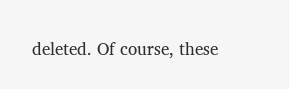deleted. Of course, these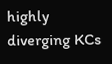highly diverging KCs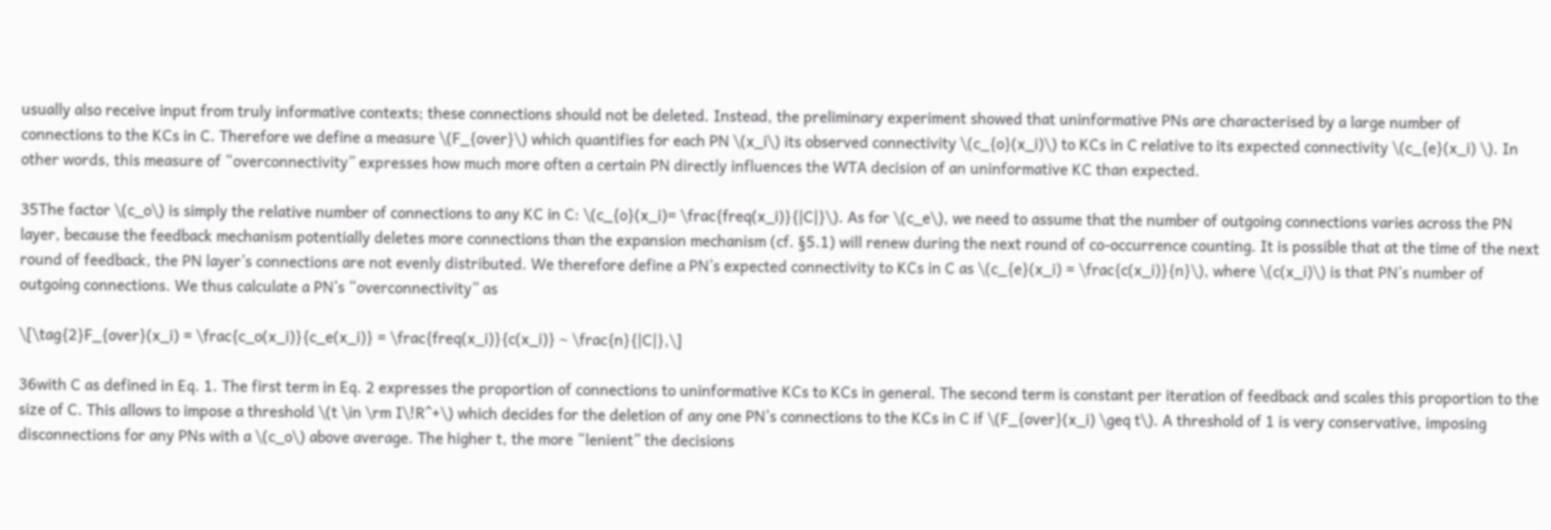usually also receive input from truly informative contexts; these connections should not be deleted. Instead, the preliminary experiment showed that uninformative PNs are characterised by a large number of connections to the KCs in C. Therefore we define a measure \(F_{over}\) which quantifies for each PN \(x_i\) its observed connectivity \(c_{o}(x_i)\) to KCs in C relative to its expected connectivity \(c_{e}(x_i) \). In other words, this measure of “overconnectivity” expresses how much more often a certain PN directly influences the WTA decision of an uninformative KC than expected.

35The factor \(c_o\) is simply the relative number of connections to any KC in C: \(c_{o}(x_i)= \frac{freq(x_i)}{|C|}\). As for \(c_e\), we need to assume that the number of outgoing connections varies across the PN layer, because the feedback mechanism potentially deletes more connections than the expansion mechanism (cf. §5.1) will renew during the next round of co-occurrence counting. It is possible that at the time of the next round of feedback, the PN layer’s connections are not evenly distributed. We therefore define a PN’s expected connectivity to KCs in C as \(c_{e}(x_i) = \frac{c(x_i)}{n}\), where \(c(x_i)\) is that PN’s number of outgoing connections. We thus calculate a PN’s “overconnectivity” as

\[\tag{2}F_{over}(x_i) = \frac{c_o(x_i)}{c_e(x_i)} = \frac{freq(x_i)}{c(x_i)} ~ \frac{n}{|C|},\]

36with C as defined in Eq. 1. The first term in Eq. 2 expresses the proportion of connections to uninformative KCs to KCs in general. The second term is constant per iteration of feedback and scales this proportion to the size of C. This allows to impose a threshold \(t \in \rm I\!R^+\) which decides for the deletion of any one PN’s connections to the KCs in C if \(F_{over}(x_i) \geq t\). A threshold of 1 is very conservative, imposing disconnections for any PNs with a \(c_o\) above average. The higher t, the more “lenient” the decisions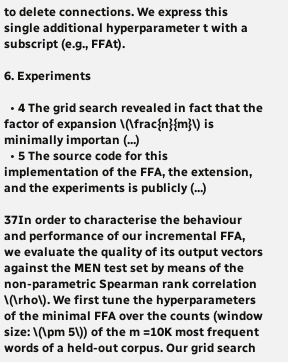to delete connections. We express this single additional hyperparameter t with a subscript (e.g., FFAt).

6. Experiments

  • 4 The grid search revealed in fact that the factor of expansion \(\frac{n}{m}\) is minimally importan (...)
  • 5 The source code for this implementation of the FFA, the extension, and the experiments is publicly (...)

37In order to characterise the behaviour and performance of our incremental FFA, we evaluate the quality of its output vectors against the MEN test set by means of the non-parametric Spearman rank correlation \(\rho\). We first tune the hyperparameters of the minimal FFA over the counts (window size: \(\pm 5\)) of the m =10K most frequent words of a held-out corpus. Our grid search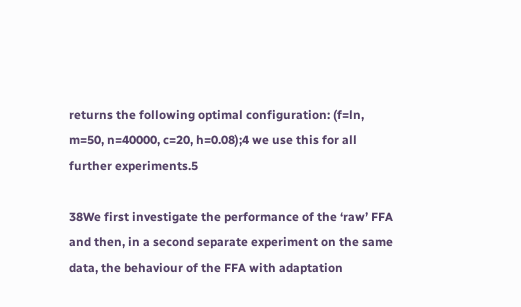returns the following optimal configuration: (f=ln, m=50, n=40000, c=20, h=0.08);4 we use this for all further experiments.5

38We first investigate the performance of the ‘raw’ FFA and then, in a second separate experiment on the same data, the behaviour of the FFA with adaptation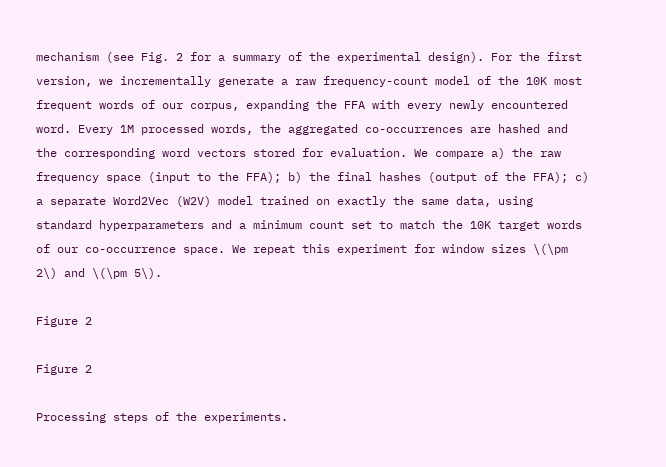mechanism (see Fig. 2 for a summary of the experimental design). For the first version, we incrementally generate a raw frequency-count model of the 10K most frequent words of our corpus, expanding the FFA with every newly encountered word. Every 1M processed words, the aggregated co-occurrences are hashed and the corresponding word vectors stored for evaluation. We compare a) the raw frequency space (input to the FFA); b) the final hashes (output of the FFA); c) a separate Word2Vec (W2V) model trained on exactly the same data, using standard hyperparameters and a minimum count set to match the 10K target words of our co-occurrence space. We repeat this experiment for window sizes \(\pm 2\) and \(\pm 5\).

Figure 2

Figure 2

Processing steps of the experiments.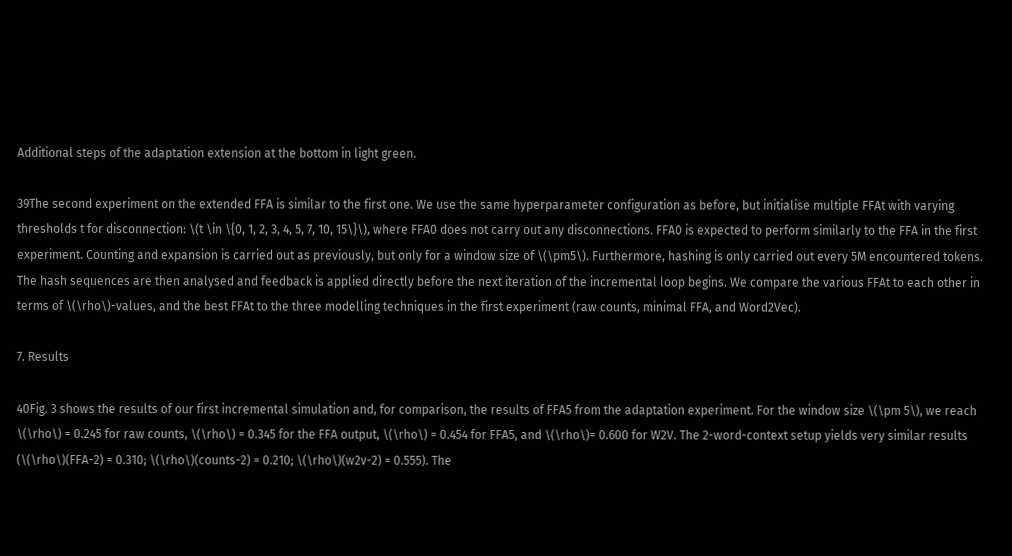Additional steps of the adaptation extension at the bottom in light green.

39The second experiment on the extended FFA is similar to the first one. We use the same hyperparameter configuration as before, but initialise multiple FFAt with varying thresholds t for disconnection: \(t \in \{0, 1, 2, 3, 4, 5, 7, 10, 15\}\), where FFA0 does not carry out any disconnections. FFA0 is expected to perform similarly to the FFA in the first experiment. Counting and expansion is carried out as previously, but only for a window size of \(\pm5\). Furthermore, hashing is only carried out every 5M encountered tokens. The hash sequences are then analysed and feedback is applied directly before the next iteration of the incremental loop begins. We compare the various FFAt to each other in terms of \(\rho\)-values, and the best FFAt to the three modelling techniques in the first experiment (raw counts, minimal FFA, and Word2Vec).

7. Results

40Fig. 3 shows the results of our first incremental simulation and, for comparison, the results of FFA5 from the adaptation experiment. For the window size \(\pm 5\), we reach \(\rho\) = 0.245 for raw counts, \(\rho\) = 0.345 for the FFA output, \(\rho\) = 0.454 for FFA5, and \(\rho\)= 0.600 for W2V. The 2-word-context setup yields very similar results (\(\rho\)(FFA-2) = 0.310; \(\rho\)(counts-2) = 0.210; \(\rho\)(w2v-2) = 0.555). The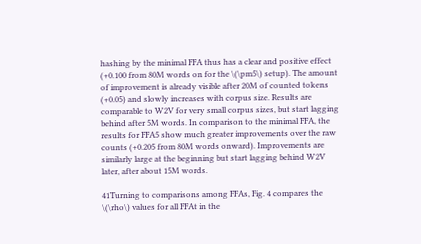hashing by the minimal FFA thus has a clear and positive effect (+0.100 from 80M words on for the \(\pm5\) setup). The amount of improvement is already visible after 20M of counted tokens (+0.05) and slowly increases with corpus size. Results are comparable to W2V for very small corpus sizes, but start lagging behind after 5M words. In comparison to the minimal FFA, the results for FFA5 show much greater improvements over the raw counts (+0.205 from 80M words onward). Improvements are similarly large at the beginning but start lagging behind W2V later, after about 15M words.

41Turning to comparisons among FFAs, Fig. 4 compares the \(\rho\) values for all FFAt in the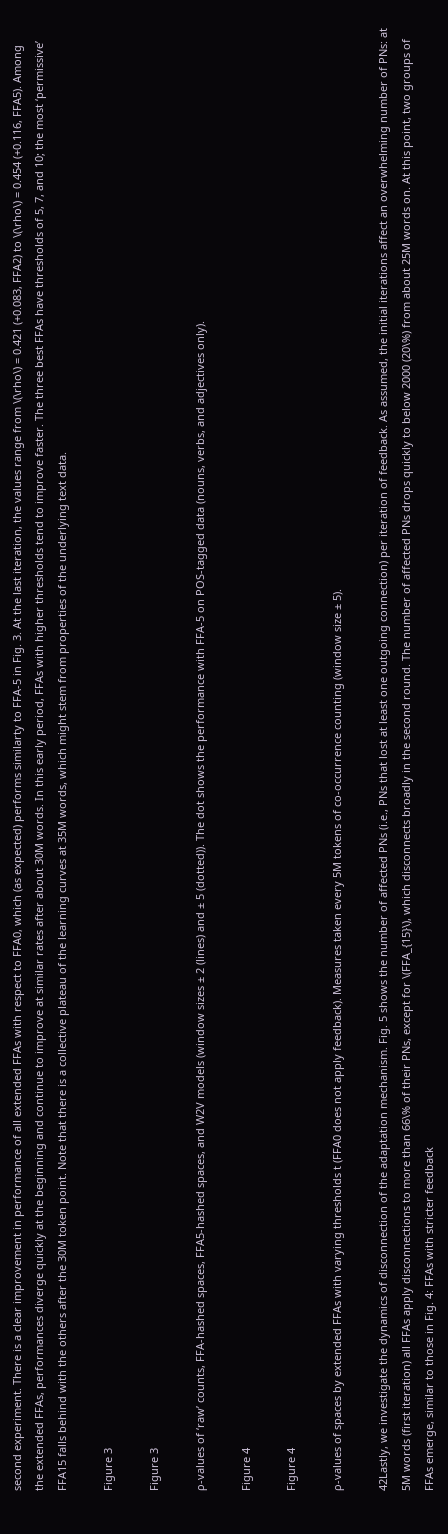second experiment. There is a clear improvement in performance of all extended FFAs with respect to FFA0, which (as expected) performs similarty to FFA-5 in Fig. 3. At the last iteration, the values range from \(\rho\) = 0.421 (+0.083, FFA2) to \(\rho\) = 0.454 (+0.116, FFA5). Among the extended FFAs, performances diverge quickly at the beginning and continue to improve at similar rates after about 30M words. In this early period, FFAs with higher thresholds tend to improve faster. The three best FFAs have thresholds of 5, 7, and 10; the most ‘permissive’ FFA15 falls behind with the others after the 30M token point. Note that there is a collective plateau of the learning curves at 35M words, which might stem from properties of the underlying text data.

Figure 3

Figure 3

ρ-values of ‘raw’ counts, FFA-hashed spaces, FFA5-hashed spaces, and W2V models (window sizes ± 2 (lines) and ± 5 (dotted)). The dot shows the performance with FFA-5 on POS-tagged data (nouns, verbs, and adjectives only).

Figure 4

Figure 4

ρ-values of spaces by extended FFAs with varying thresholds t (FFA0 does not apply feedback). Measures taken every 5M tokens of co-occurrence counting (window size ± 5).

42Lastly, we investigate the dynamics of disconnection of the adaptation mechanism. Fig. 5 shows the number of affected PNs (i.e., PNs that lost at least one outgoing connection) per iteration of feedback. As assumed, the initial iterations affect an overwhelming number of PNs: at 5M words (first iteration) all FFAs apply disconnections to more than 66\% of their PNs, except for \(FFA_{15}\), which disconnects broadly in the second round. The number of affected PNs drops quickly to below 2000 (20\%) from about 25M words on. At this point, two groups of FFAs emerge, similar to those in Fig. 4: FFAs with stricter feedback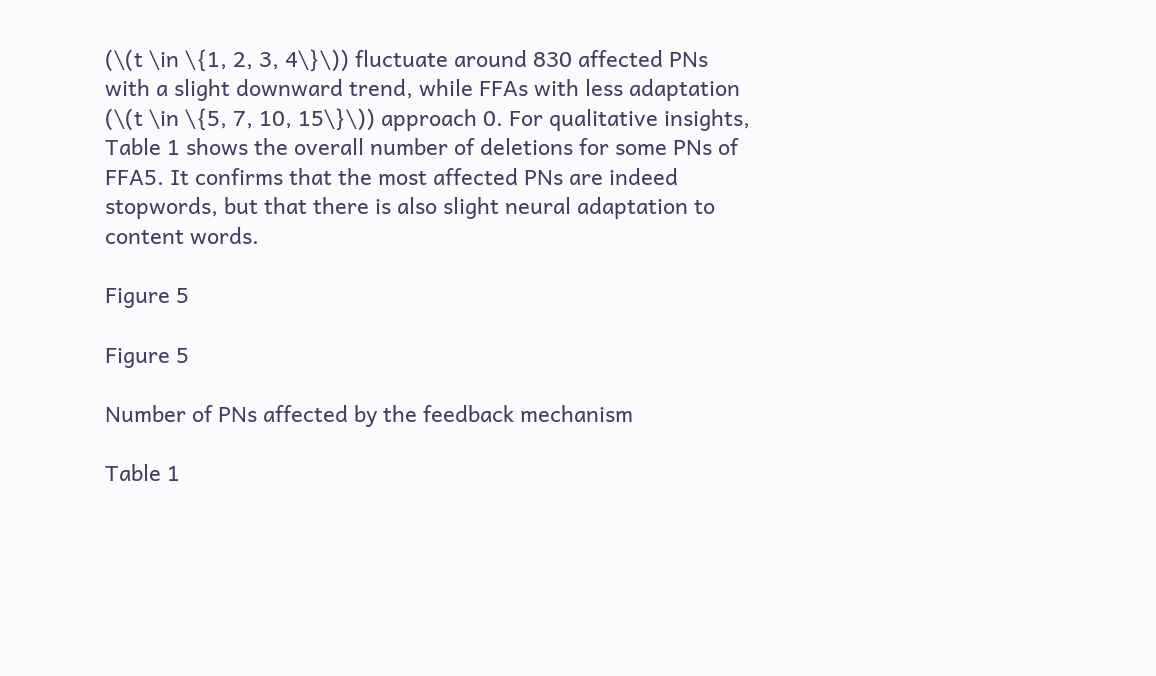(\(t \in \{1, 2, 3, 4\}\)) fluctuate around 830 affected PNs with a slight downward trend, while FFAs with less adaptation (\(t \in \{5, 7, 10, 15\}\)) approach 0. For qualitative insights, Table 1 shows the overall number of deletions for some PNs of FFA5. It confirms that the most affected PNs are indeed stopwords, but that there is also slight neural adaptation to content words.

Figure 5

Figure 5

Number of PNs affected by the feedback mechanism

Table 1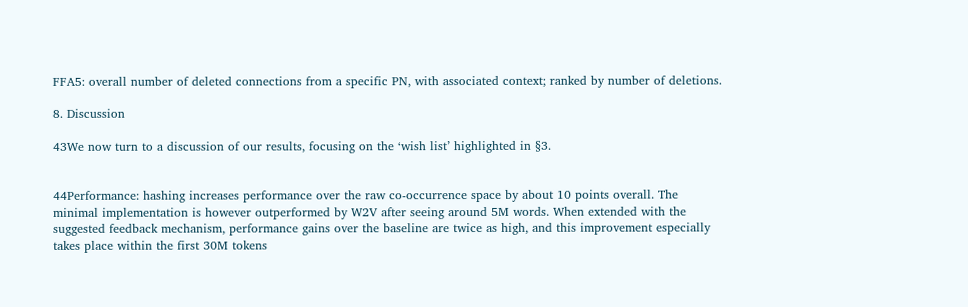FFA5: overall number of deleted connections from a specific PN, with associated context; ranked by number of deletions.

8. Discussion

43We now turn to a discussion of our results, focusing on the ‘wish list’ highlighted in §3.


44Performance: hashing increases performance over the raw co-occurrence space by about 10 points overall. The minimal implementation is however outperformed by W2V after seeing around 5M words. When extended with the suggested feedback mechanism, performance gains over the baseline are twice as high, and this improvement especially takes place within the first 30M tokens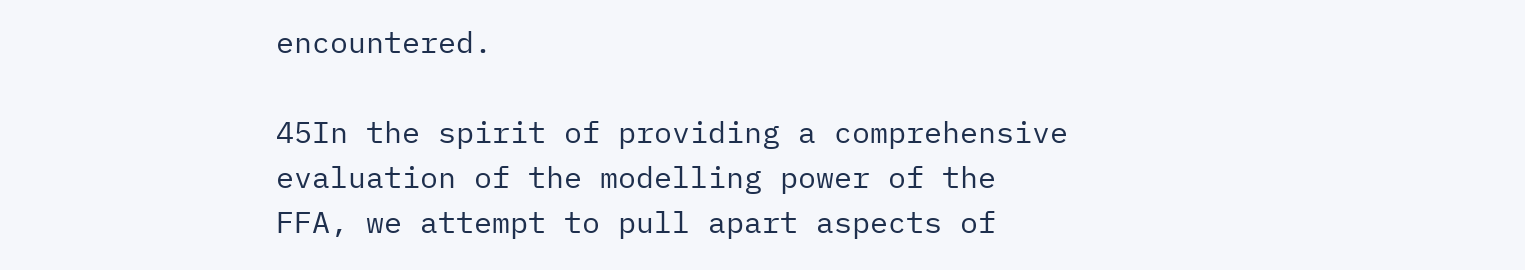encountered.

45In the spirit of providing a comprehensive evaluation of the modelling power of the FFA, we attempt to pull apart aspects of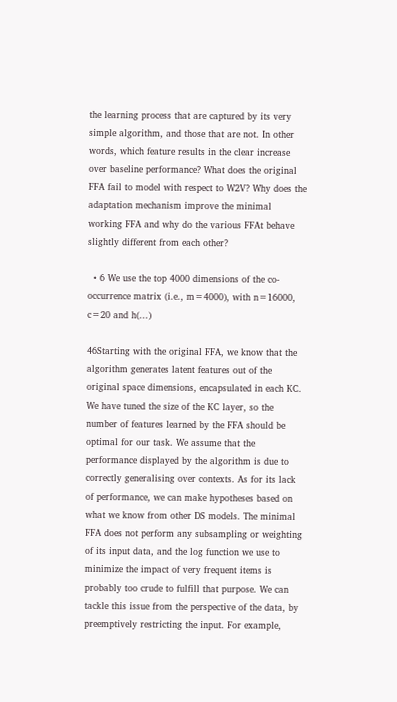the learning process that are captured by its very simple algorithm, and those that are not. In other words, which feature results in the clear increase over baseline performance? What does the original FFA fail to model with respect to W2V? Why does the adaptation mechanism improve the minimal working FFA and why do the various FFAt behave slightly different from each other?

  • 6 We use the top 4000 dimensions of the co-occurrence matrix (i.e., m=4000), with n=16000, c=20 and h(...)

46Starting with the original FFA, we know that the algorithm generates latent features out of the original space dimensions, encapsulated in each KC. We have tuned the size of the KC layer, so the number of features learned by the FFA should be optimal for our task. We assume that the performance displayed by the algorithm is due to correctly generalising over contexts. As for its lack of performance, we can make hypotheses based on what we know from other DS models. The minimal FFA does not perform any subsampling or weighting of its input data, and the log function we use to minimize the impact of very frequent items is probably too crude to fulfill that purpose. We can tackle this issue from the perspective of the data, by preemptively restricting the input. For example,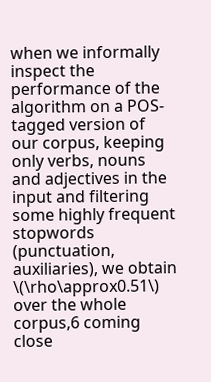when we informally inspect the performance of the algorithm on a POS-tagged version of our corpus, keeping only verbs, nouns and adjectives in the input and filtering some highly frequent stopwords (punctuation, auxiliaries), we obtain \(\rho\approx0.51\) over the whole corpus,6 coming close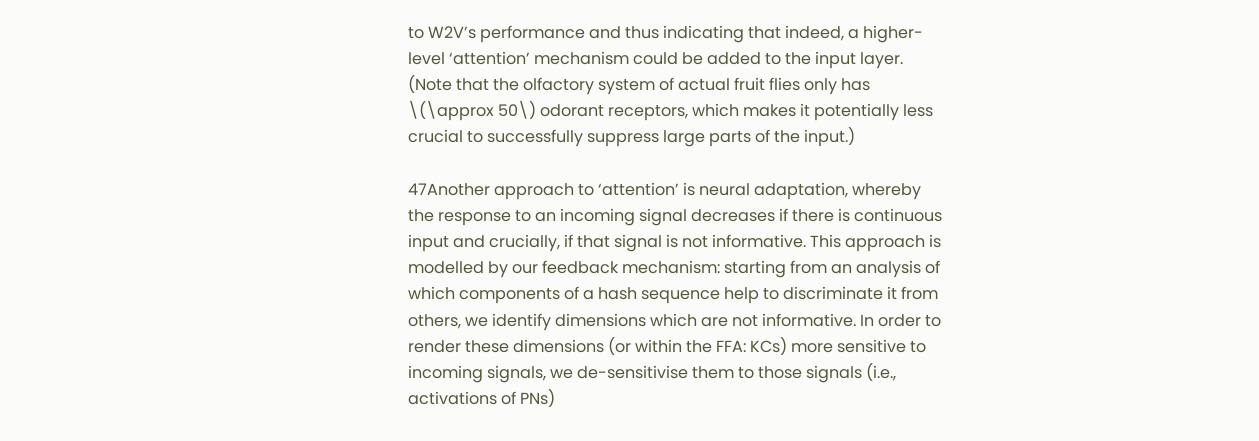to W2V’s performance and thus indicating that indeed, a higher-level ‘attention’ mechanism could be added to the input layer. (Note that the olfactory system of actual fruit flies only has \(\approx 50\) odorant receptors, which makes it potentially less crucial to successfully suppress large parts of the input.)

47Another approach to ‘attention’ is neural adaptation, whereby the response to an incoming signal decreases if there is continuous input and crucially, if that signal is not informative. This approach is modelled by our feedback mechanism: starting from an analysis of which components of a hash sequence help to discriminate it from others, we identify dimensions which are not informative. In order to render these dimensions (or within the FFA: KCs) more sensitive to incoming signals, we de-sensitivise them to those signals (i.e., activations of PNs)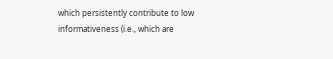which persistently contribute to low informativeness (i.e., which are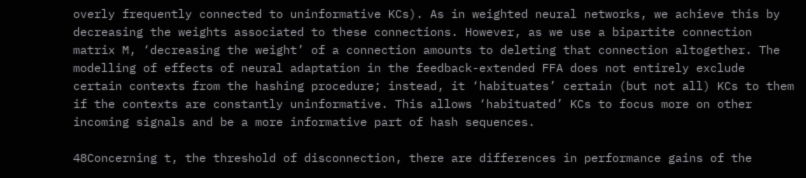overly frequently connected to uninformative KCs). As in weighted neural networks, we achieve this by decreasing the weights associated to these connections. However, as we use a bipartite connection matrix M, ‘decreasing the weight’ of a connection amounts to deleting that connection altogether. The modelling of effects of neural adaptation in the feedback-extended FFA does not entirely exclude certain contexts from the hashing procedure; instead, it ‘habituates’ certain (but not all) KCs to them if the contexts are constantly uninformative. This allows ‘habituated’ KCs to focus more on other incoming signals and be a more informative part of hash sequences.

48Concerning t, the threshold of disconnection, there are differences in performance gains of the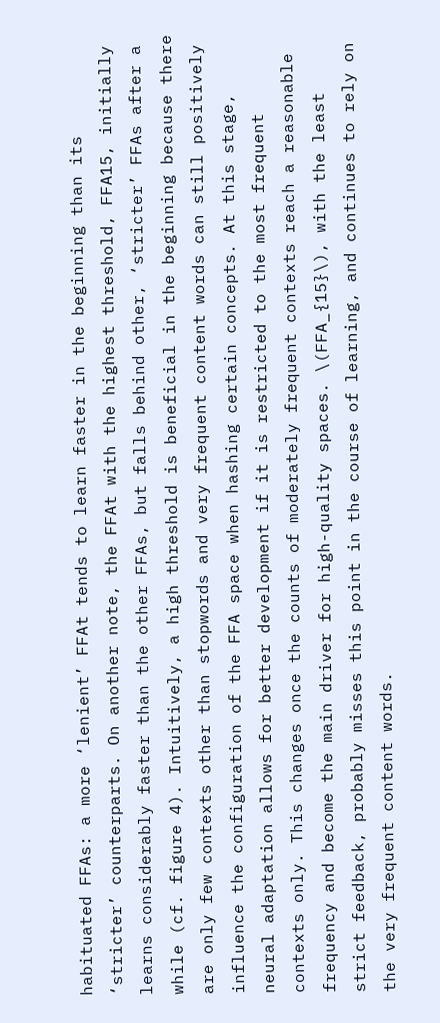habituated FFAs: a more ‘lenient’ FFAt tends to learn faster in the beginning than its ‘stricter’ counterparts. On another note, the FFAt with the highest threshold, FFA15, initially learns considerably faster than the other FFAs, but falls behind other, ‘stricter’ FFAs after a while (cf. figure 4). Intuitively, a high threshold is beneficial in the beginning because there are only few contexts other than stopwords and very frequent content words can still positively influence the configuration of the FFA space when hashing certain concepts. At this stage, neural adaptation allows for better development if it is restricted to the most frequent contexts only. This changes once the counts of moderately frequent contexts reach a reasonable frequency and become the main driver for high-quality spaces. \(FFA_{15}\), with the least strict feedback, probably misses this point in the course of learning, and continues to rely on the very frequent content words.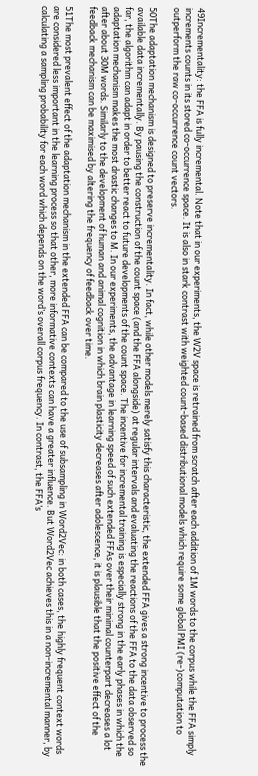49Incrementality: the FFA is fully incremental. Note that in our experiments, the W2V space is retrained from scratch after each addition of 1M words to the corpus while the FFA simply increments counts in its stored co-occurrence space. It is also in stark contrast with weighted count-based distributional models which require some global PMI (re-)computation to outperform the raw co-occurrence count vectors.

50The adaptation mechanism is designed to preserve incrementality. In fact, while other models merely satisfy this characteristic, the extended FFA gives a strong incentive to process the available data incrementally. By pausing the construction of the count space (and the FFA alongside) at regular intervals and evaluating the reactions of the FFA to the data observed so far, the algorithm can adapt in order to better react to future developments of the count space. The incentive for incremental training is especially strong in the early phases in which the adaptation mechanism makes the most drastic changes to M. In our experiments, the advantage in learning speed of such extended FFAs over their minimal counterpart decreases a lot after about 30M words. Similarly to the development of human and animal cognition in which brain plasticity decreases after adolescence, it is plausible that the positive effect of the feedback mechanism can be maximised by altering the frequency of feedback over time.

51The most prevalent effect of the adaptation mechanism in the extended FFA can be compared to the use of subsampling in Word2Vec: in both cases, the highly frequent context words are considered less important in the learning process so that other, more informative contexts can have a greater influence. But Word2Vec achieves this in a non-incremental manner, by calculating a sampling probability for each word which depends on the word’s overall corpus frequency. In contrast, the FFA’s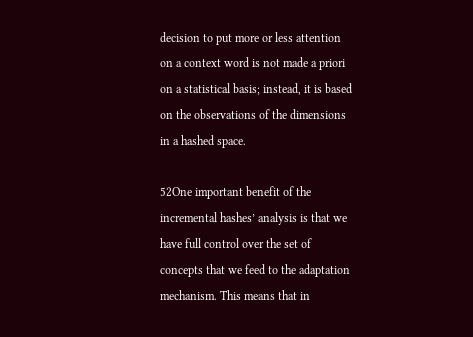decision to put more or less attention on a context word is not made a priori on a statistical basis; instead, it is based on the observations of the dimensions in a hashed space.

52One important benefit of the incremental hashes’ analysis is that we have full control over the set of concepts that we feed to the adaptation mechanism. This means that in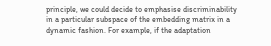principle, we could decide to emphasise discriminability in a particular subspace of the embedding matrix in a dynamic fashion. For example, if the adaptation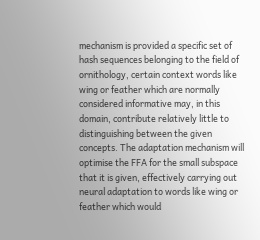mechanism is provided a specific set of hash sequences belonging to the field of ornithology, certain context words like wing or feather which are normally considered informative may, in this domain, contribute relatively little to distinguishing between the given concepts. The adaptation mechanism will optimise the FFA for the small subspace that it is given, effectively carrying out neural adaptation to words like wing or feather which would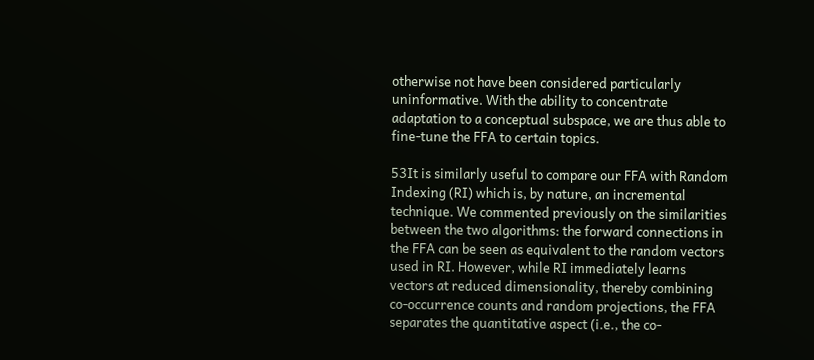otherwise not have been considered particularly uninformative. With the ability to concentrate adaptation to a conceptual subspace, we are thus able to fine-tune the FFA to certain topics.

53It is similarly useful to compare our FFA with Random Indexing (RI) which is, by nature, an incremental technique. We commented previously on the similarities between the two algorithms: the forward connections in the FFA can be seen as equivalent to the random vectors used in RI. However, while RI immediately learns vectors at reduced dimensionality, thereby combining co-occurrence counts and random projections, the FFA separates the quantitative aspect (i.e., the co-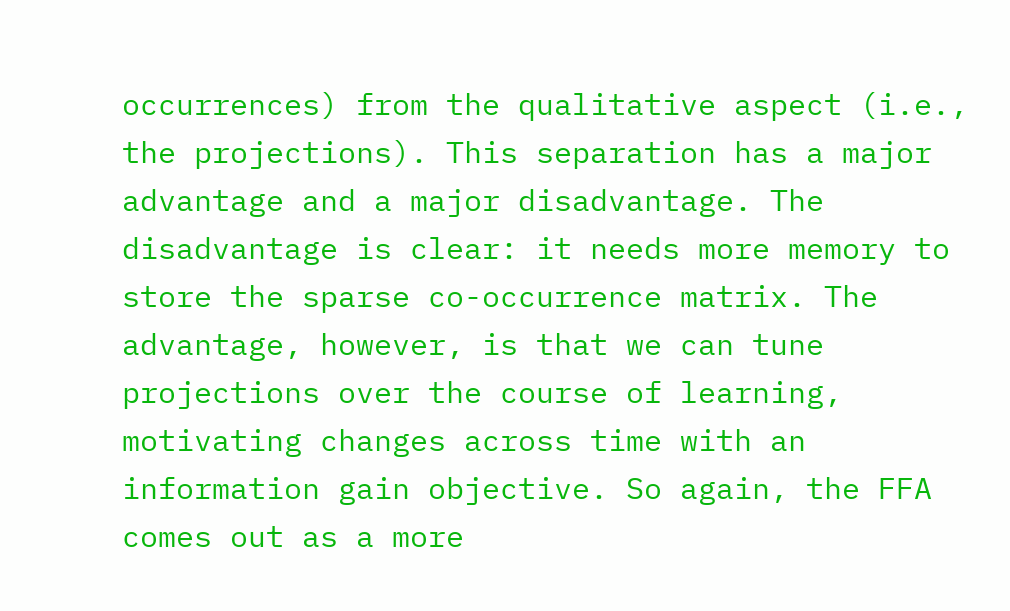occurrences) from the qualitative aspect (i.e., the projections). This separation has a major advantage and a major disadvantage. The disadvantage is clear: it needs more memory to store the sparse co-occurrence matrix. The advantage, however, is that we can tune projections over the course of learning, motivating changes across time with an information gain objective. So again, the FFA comes out as a more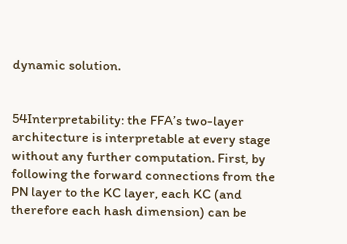dynamic solution.


54Interpretability: the FFA’s two-layer architecture is interpretable at every stage without any further computation. First, by following the forward connections from the PN layer to the KC layer, each KC (and therefore each hash dimension) can be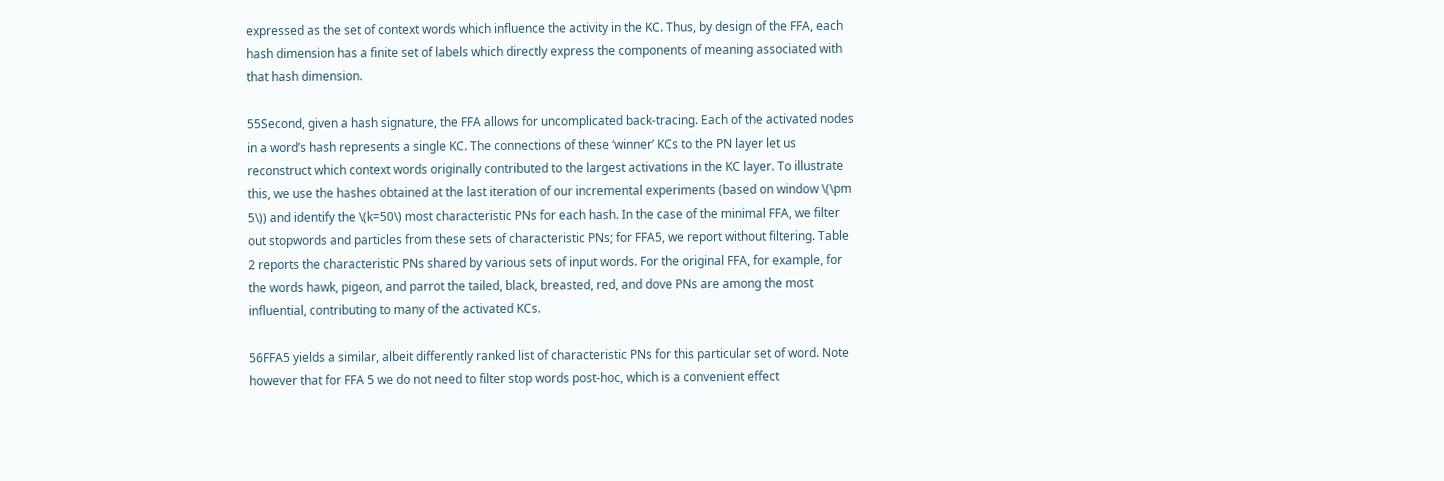expressed as the set of context words which influence the activity in the KC. Thus, by design of the FFA, each hash dimension has a finite set of labels which directly express the components of meaning associated with that hash dimension.

55Second, given a hash signature, the FFA allows for uncomplicated back-tracing. Each of the activated nodes in a word’s hash represents a single KC. The connections of these ‘winner’ KCs to the PN layer let us reconstruct which context words originally contributed to the largest activations in the KC layer. To illustrate this, we use the hashes obtained at the last iteration of our incremental experiments (based on window \(\pm 5\)) and identify the \(k=50\) most characteristic PNs for each hash. In the case of the minimal FFA, we filter out stopwords and particles from these sets of characteristic PNs; for FFA5, we report without filtering. Table 2 reports the characteristic PNs shared by various sets of input words. For the original FFA, for example, for the words hawk, pigeon, and parrot the tailed, black, breasted, red, and dove PNs are among the most influential, contributing to many of the activated KCs.

56FFA5 yields a similar, albeit differently ranked list of characteristic PNs for this particular set of word. Note however that for FFA 5 we do not need to filter stop words post-hoc, which is a convenient effect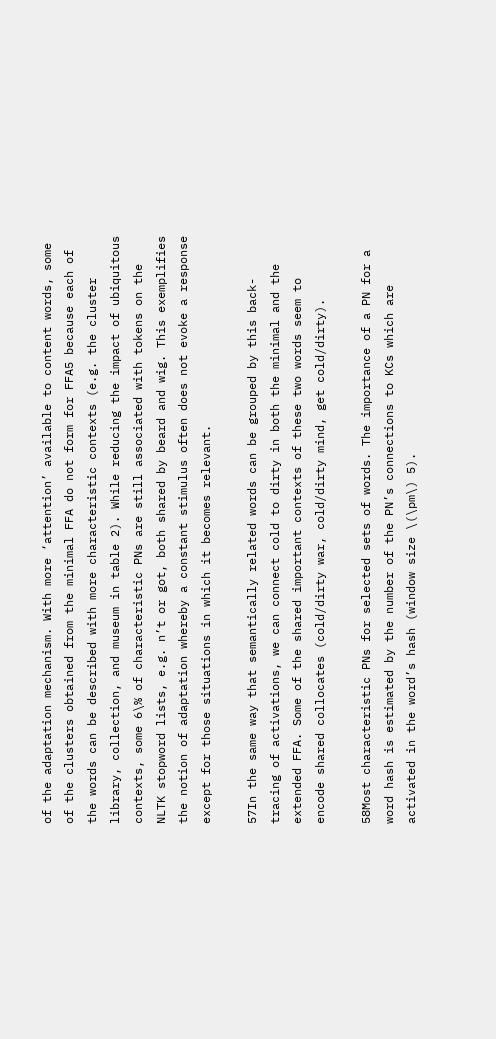of the adaptation mechanism. With more ‘attention’ available to content words, some of the clusters obtained from the minimal FFA do not form for FFA5 because each of the words can be described with more characteristic contexts (e.g. the cluster library, collection, and museum in table 2). While reducing the impact of ubiquitous contexts, some 6\% of characteristic PNs are still associated with tokens on the NLTK stopword lists, e.g. n’t or got, both shared by beard and wig. This exemplifies the notion of adaptation whereby a constant stimulus often does not evoke a response except for those situations in which it becomes relevant.

57In the same way that semantically related words can be grouped by this back-tracing of activations, we can connect cold to dirty in both the minimal and the extended FFA. Some of the shared important contexts of these two words seem to encode shared collocates (cold/dirty war, cold/dirty mind, get cold/dirty).

58Most characteristic PNs for selected sets of words. The importance of a PN for a word hash is estimated by the number of the PN’s connections to KCs which are activated in the word’s hash (window size \(\pm\) 5).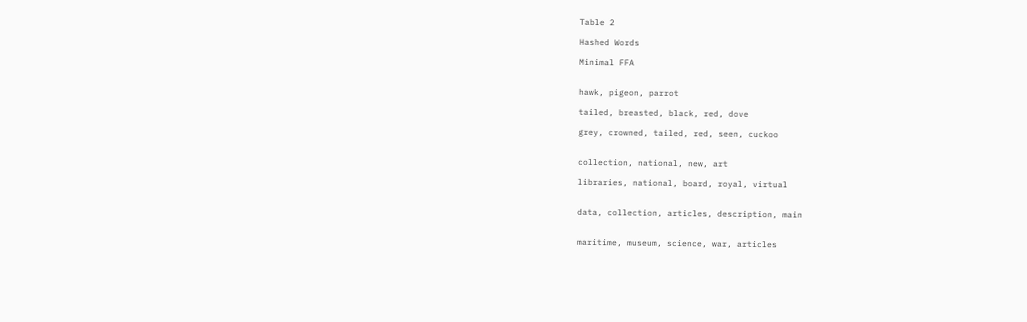Table 2

Hashed Words

Minimal FFA


hawk, pigeon, parrot

tailed, breasted, black, red, dove

grey, crowned, tailed, red, seen, cuckoo


collection, national, new, art

libraries, national, board, royal, virtual


data, collection, articles, description, main


maritime, museum, science, war, articles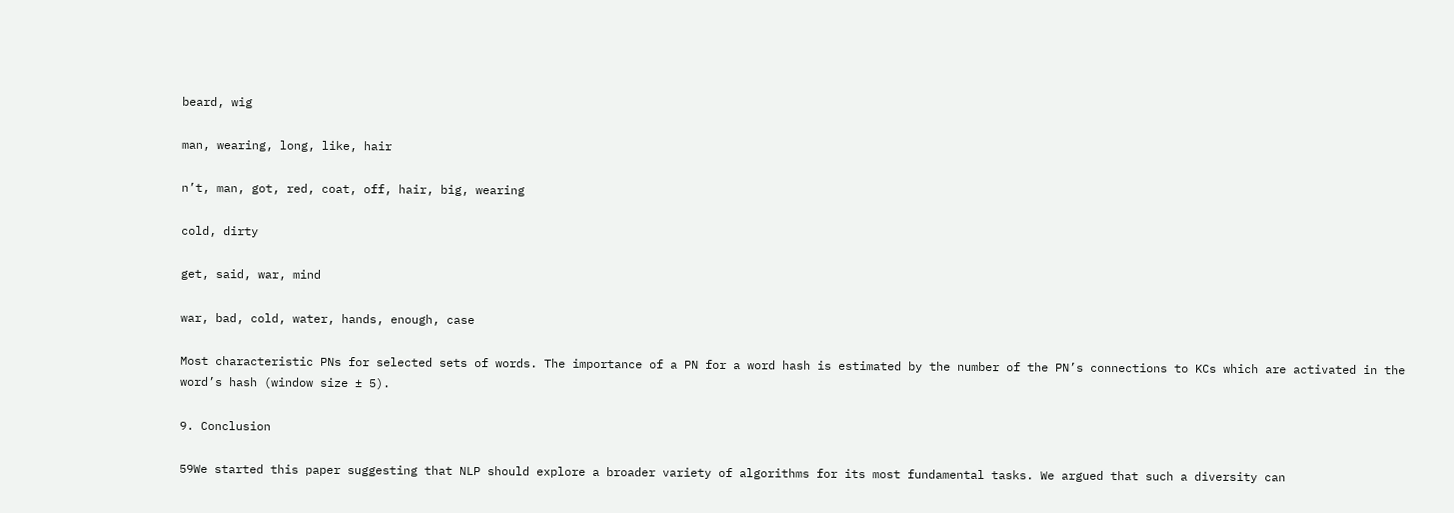beard, wig

man, wearing, long, like, hair

n’t, man, got, red, coat, off, hair, big, wearing

cold, dirty

get, said, war, mind

war, bad, cold, water, hands, enough, case

Most characteristic PNs for selected sets of words. The importance of a PN for a word hash is estimated by the number of the PN’s connections to KCs which are activated in the word’s hash (window size ± 5).

9. Conclusion

59We started this paper suggesting that NLP should explore a broader variety of algorithms for its most fundamental tasks. We argued that such a diversity can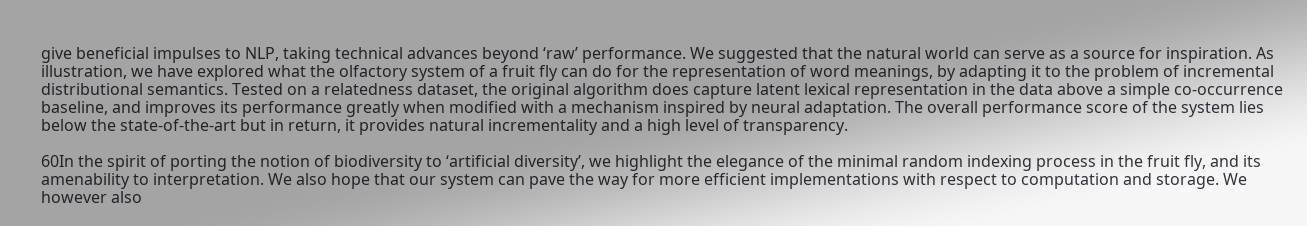give beneficial impulses to NLP, taking technical advances beyond ‘raw’ performance. We suggested that the natural world can serve as a source for inspiration. As illustration, we have explored what the olfactory system of a fruit fly can do for the representation of word meanings, by adapting it to the problem of incremental distributional semantics. Tested on a relatedness dataset, the original algorithm does capture latent lexical representation in the data above a simple co-occurrence baseline, and improves its performance greatly when modified with a mechanism inspired by neural adaptation. The overall performance score of the system lies below the state-of-the-art but in return, it provides natural incrementality and a high level of transparency.

60In the spirit of porting the notion of biodiversity to ‘artificial diversity’, we highlight the elegance of the minimal random indexing process in the fruit fly, and its amenability to interpretation. We also hope that our system can pave the way for more efficient implementations with respect to computation and storage. We however also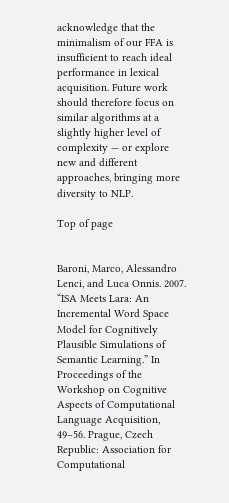acknowledge that the minimalism of our FFA is insufficient to reach ideal performance in lexical acquisition. Future work should therefore focus on similar algorithms at a slightly higher level of complexity — or explore new and different approaches, bringing more diversity to NLP.

Top of page


Baroni, Marco, Alessandro Lenci, and Luca Onnis. 2007. “ISA Meets Lara: An Incremental Word Space Model for Cognitively Plausible Simulations of Semantic Learning.” In Proceedings of the Workshop on Cognitive Aspects of Computational Language Acquisition, 49–56. Prague, Czech Republic: Association for Computational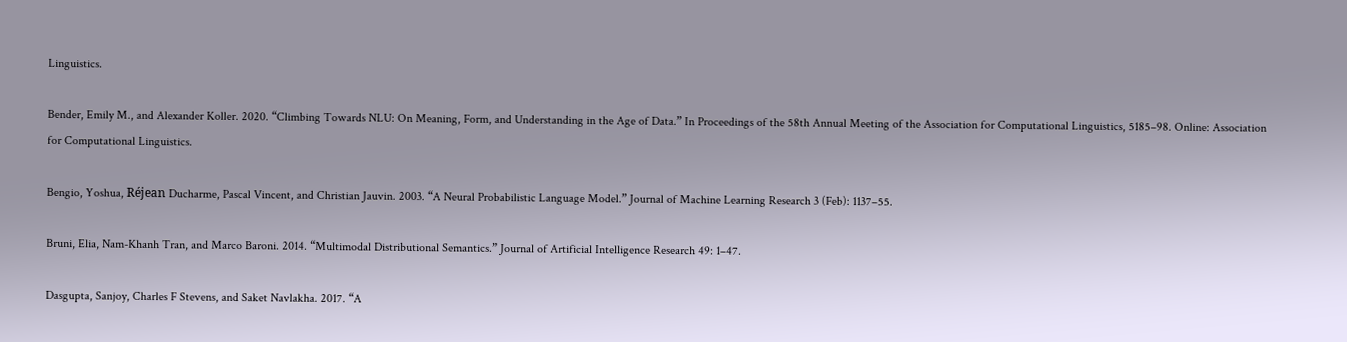Linguistics.

Bender, Emily M., and Alexander Koller. 2020. “Climbing Towards NLU: On Meaning, Form, and Understanding in the Age of Data.” In Proceedings of the 58th Annual Meeting of the Association for Computational Linguistics, 5185–98. Online: Association for Computational Linguistics.

Bengio, Yoshua, Réjean Ducharme, Pascal Vincent, and Christian Jauvin. 2003. “A Neural Probabilistic Language Model.” Journal of Machine Learning Research 3 (Feb): 1137–55.

Bruni, Elia, Nam-Khanh Tran, and Marco Baroni. 2014. “Multimodal Distributional Semantics.” Journal of Artificial Intelligence Research 49: 1–47.

Dasgupta, Sanjoy, Charles F Stevens, and Saket Navlakha. 2017. “A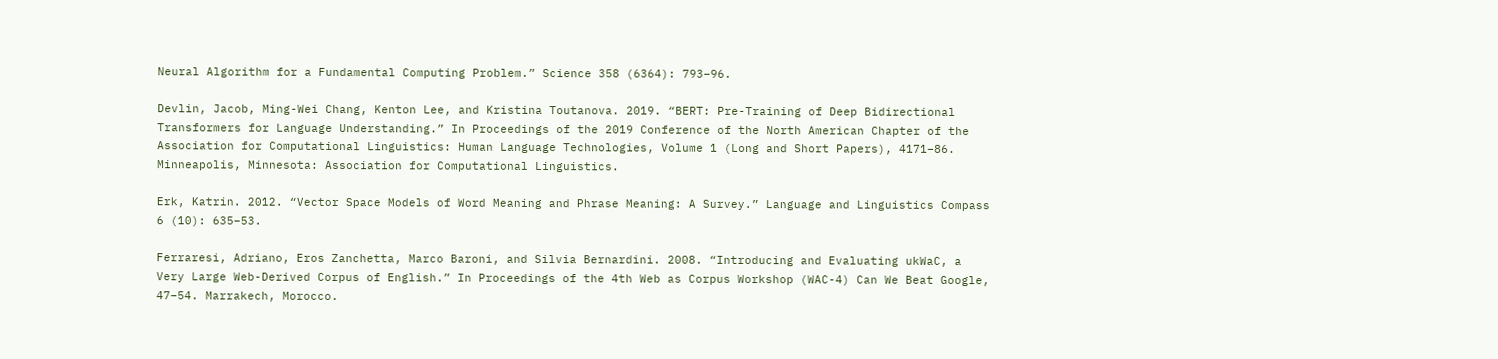Neural Algorithm for a Fundamental Computing Problem.” Science 358 (6364): 793–96.

Devlin, Jacob, Ming-Wei Chang, Kenton Lee, and Kristina Toutanova. 2019. “BERT: Pre-Training of Deep Bidirectional Transformers for Language Understanding.” In Proceedings of the 2019 Conference of the North American Chapter of the Association for Computational Linguistics: Human Language Technologies, Volume 1 (Long and Short Papers), 4171–86. Minneapolis, Minnesota: Association for Computational Linguistics.

Erk, Katrin. 2012. “Vector Space Models of Word Meaning and Phrase Meaning: A Survey.” Language and Linguistics Compass 6 (10): 635–53.

Ferraresi, Adriano, Eros Zanchetta, Marco Baroni, and Silvia Bernardini. 2008. “Introducing and Evaluating ukWaC, a Very Large Web-Derived Corpus of English.” In Proceedings of the 4th Web as Corpus Workshop (WAC-4) Can We Beat Google, 47–54. Marrakech, Morocco.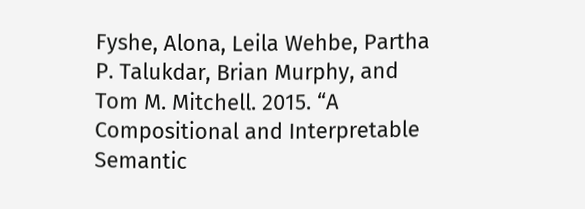Fyshe, Alona, Leila Wehbe, Partha P. Talukdar, Brian Murphy, and Tom M. Mitchell. 2015. “A Compositional and Interpretable Semantic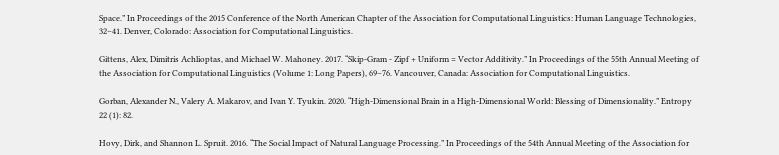Space.” In Proceedings of the 2015 Conference of the North American Chapter of the Association for Computational Linguistics: Human Language Technologies, 32–41. Denver, Colorado: Association for Computational Linguistics.

Gittens, Alex, Dimitris Achlioptas, and Michael W. Mahoney. 2017. “Skip-Gram - Zipf + Uniform = Vector Additivity.” In Proceedings of the 55th Annual Meeting of the Association for Computational Linguistics (Volume 1: Long Papers), 69–76. Vancouver, Canada: Association for Computational Linguistics.

Gorban, Alexander N., Valery A. Makarov, and Ivan Y. Tyukin. 2020. “High-Dimensional Brain in a High-Dimensional World: Blessing of Dimensionality.” Entropy 22 (1): 82.

Hovy, Dirk, and Shannon L. Spruit. 2016. “The Social Impact of Natural Language Processing.” In Proceedings of the 54th Annual Meeting of the Association for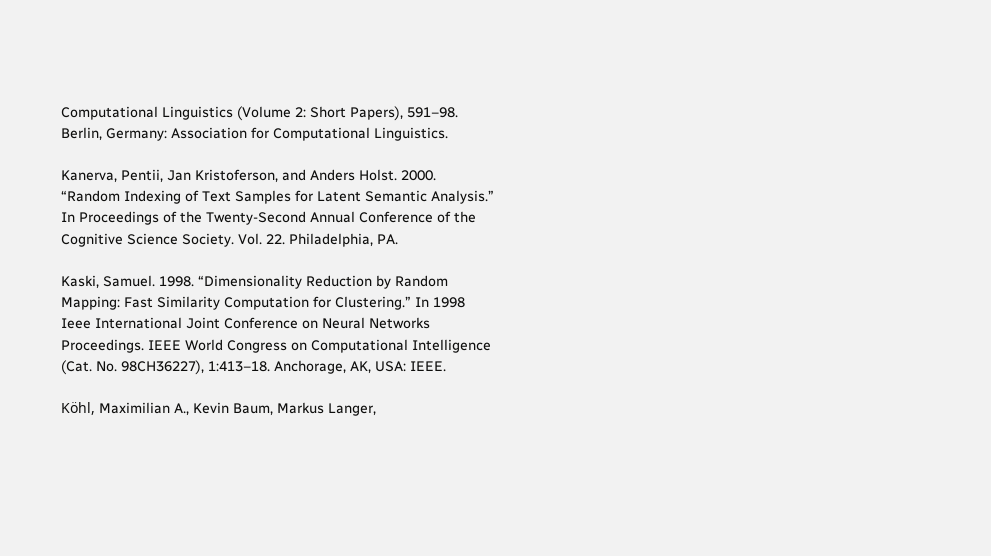Computational Linguistics (Volume 2: Short Papers), 591–98. Berlin, Germany: Association for Computational Linguistics.

Kanerva, Pentii, Jan Kristoferson, and Anders Holst. 2000. “Random Indexing of Text Samples for Latent Semantic Analysis.” In Proceedings of the Twenty-Second Annual Conference of the Cognitive Science Society. Vol. 22. Philadelphia, PA.

Kaski, Samuel. 1998. “Dimensionality Reduction by Random Mapping: Fast Similarity Computation for Clustering.” In 1998 Ieee International Joint Conference on Neural Networks Proceedings. IEEE World Congress on Computational Intelligence (Cat. No. 98CH36227), 1:413–18. Anchorage, AK, USA: IEEE.

Köhl, Maximilian A., Kevin Baum, Markus Langer,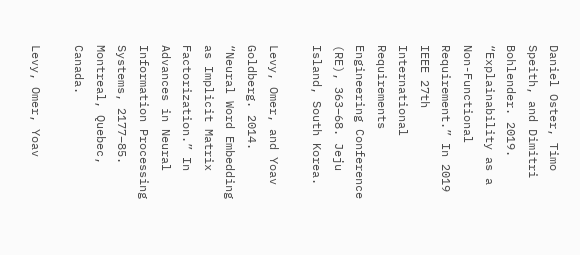Daniel Oster, Timo Speith, and Dimitri Bohlender. 2019. “Explainability as a Non-Functional Requirement.” In 2019 IEEE 27th International Requirements Engineering Conference (RE), 363–68. Jeju Island, South Korea.

Levy, Omer, and Yoav Goldberg. 2014. “Neural Word Embedding as Implicit Matrix Factorization.” In Advances in Neural Information Processing Systems, 2177–85. Montreal, Quebec, Canada.

Levy, Omer, Yoav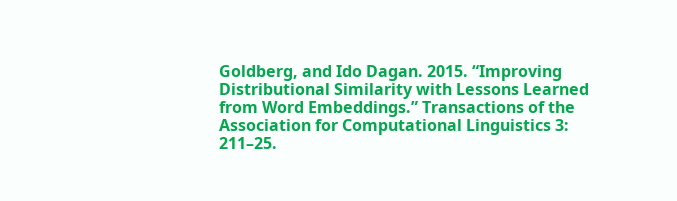Goldberg, and Ido Dagan. 2015. “Improving Distributional Similarity with Lessons Learned from Word Embeddings.” Transactions of the Association for Computational Linguistics 3: 211–25.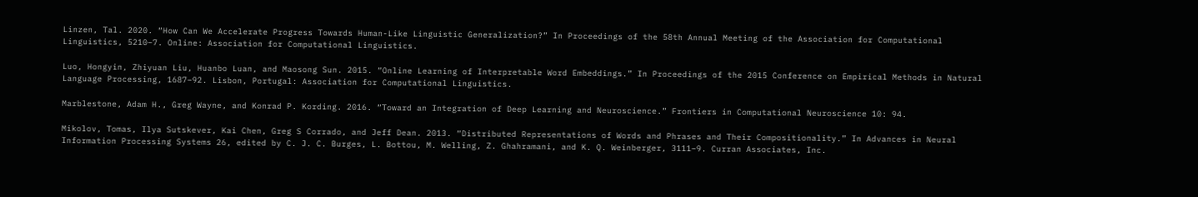Linzen, Tal. 2020. “How Can We Accelerate Progress Towards Human-Like Linguistic Generalization?” In Proceedings of the 58th Annual Meeting of the Association for Computational Linguistics, 5210–7. Online: Association for Computational Linguistics.

Luo, Hongyin, Zhiyuan Liu, Huanbo Luan, and Maosong Sun. 2015. “Online Learning of Interpretable Word Embeddings.” In Proceedings of the 2015 Conference on Empirical Methods in Natural Language Processing, 1687–92. Lisbon, Portugal: Association for Computational Linguistics.

Marblestone, Adam H., Greg Wayne, and Konrad P. Kording. 2016. “Toward an Integration of Deep Learning and Neuroscience.” Frontiers in Computational Neuroscience 10: 94.

Mikolov, Tomas, Ilya Sutskever, Kai Chen, Greg S Corrado, and Jeff Dean. 2013. “Distributed Representations of Words and Phrases and Their Compositionality.” In Advances in Neural Information Processing Systems 26, edited by C. J. C. Burges, L. Bottou, M. Welling, Z. Ghahramani, and K. Q. Weinberger, 3111–9. Curran Associates, Inc.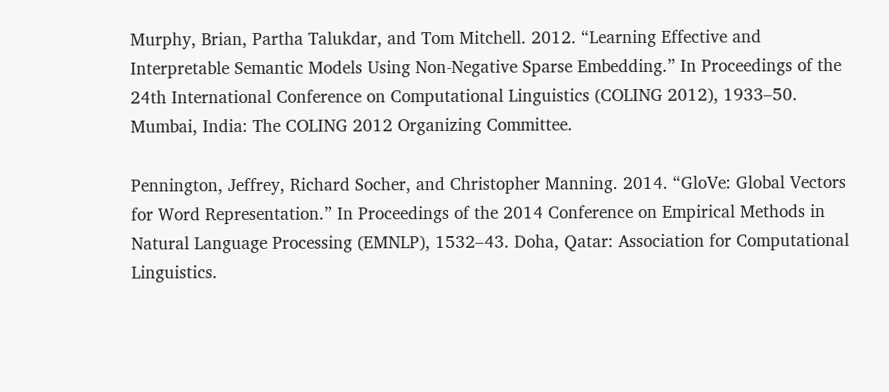Murphy, Brian, Partha Talukdar, and Tom Mitchell. 2012. “Learning Effective and Interpretable Semantic Models Using Non-Negative Sparse Embedding.” In Proceedings of the 24th International Conference on Computational Linguistics (COLING 2012), 1933–50. Mumbai, India: The COLING 2012 Organizing Committee.

Pennington, Jeffrey, Richard Socher, and Christopher Manning. 2014. “GloVe: Global Vectors for Word Representation.” In Proceedings of the 2014 Conference on Empirical Methods in Natural Language Processing (EMNLP), 1532–43. Doha, Qatar: Association for Computational Linguistics.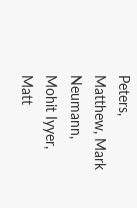Peters, Matthew, Mark Neumann, Mohit Iyyer, Matt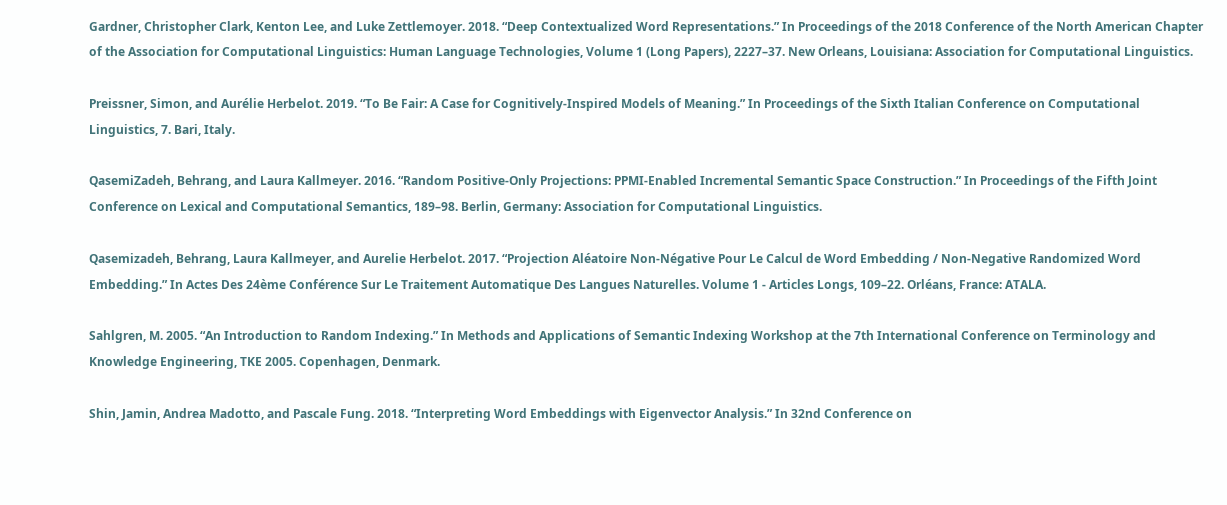Gardner, Christopher Clark, Kenton Lee, and Luke Zettlemoyer. 2018. “Deep Contextualized Word Representations.” In Proceedings of the 2018 Conference of the North American Chapter of the Association for Computational Linguistics: Human Language Technologies, Volume 1 (Long Papers), 2227–37. New Orleans, Louisiana: Association for Computational Linguistics.

Preissner, Simon, and Aurélie Herbelot. 2019. “To Be Fair: A Case for Cognitively-Inspired Models of Meaning.” In Proceedings of the Sixth Italian Conference on Computational Linguistics, 7. Bari, Italy.

QasemiZadeh, Behrang, and Laura Kallmeyer. 2016. “Random Positive-Only Projections: PPMI-Enabled Incremental Semantic Space Construction.” In Proceedings of the Fifth Joint Conference on Lexical and Computational Semantics, 189–98. Berlin, Germany: Association for Computational Linguistics.

Qasemizadeh, Behrang, Laura Kallmeyer, and Aurelie Herbelot. 2017. “Projection Aléatoire Non-Négative Pour Le Calcul de Word Embedding / Non-Negative Randomized Word Embedding.” In Actes Des 24ème Conférence Sur Le Traitement Automatique Des Langues Naturelles. Volume 1 - Articles Longs, 109–22. Orléans, France: ATALA.

Sahlgren, M. 2005. “An Introduction to Random Indexing.” In Methods and Applications of Semantic Indexing Workshop at the 7th International Conference on Terminology and Knowledge Engineering, TKE 2005. Copenhagen, Denmark.

Shin, Jamin, Andrea Madotto, and Pascale Fung. 2018. “Interpreting Word Embeddings with Eigenvector Analysis.” In 32nd Conference on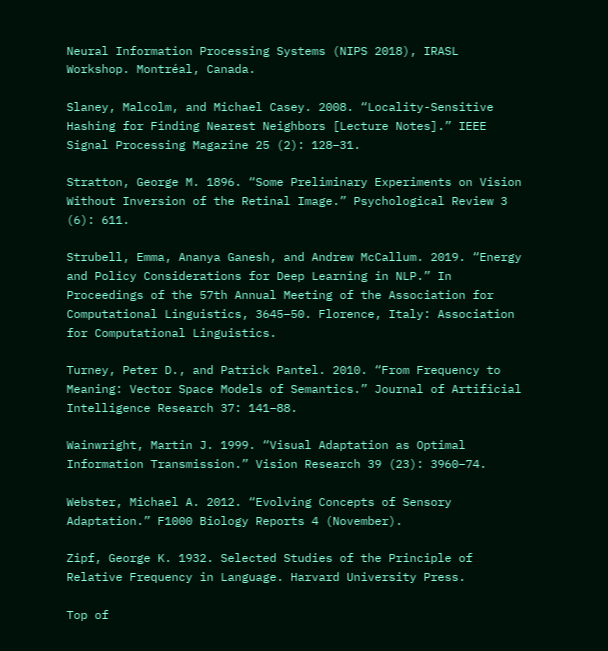Neural Information Processing Systems (NIPS 2018), IRASL Workshop. Montréal, Canada.

Slaney, Malcolm, and Michael Casey. 2008. “Locality-Sensitive Hashing for Finding Nearest Neighbors [Lecture Notes].” IEEE Signal Processing Magazine 25 (2): 128–31.

Stratton, George M. 1896. “Some Preliminary Experiments on Vision Without Inversion of the Retinal Image.” Psychological Review 3 (6): 611.

Strubell, Emma, Ananya Ganesh, and Andrew McCallum. 2019. “Energy and Policy Considerations for Deep Learning in NLP.” In Proceedings of the 57th Annual Meeting of the Association for Computational Linguistics, 3645–50. Florence, Italy: Association for Computational Linguistics.

Turney, Peter D., and Patrick Pantel. 2010. “From Frequency to Meaning: Vector Space Models of Semantics.” Journal of Artificial Intelligence Research 37: 141–88.

Wainwright, Martin J. 1999. “Visual Adaptation as Optimal Information Transmission.” Vision Research 39 (23): 3960–74.

Webster, Michael A. 2012. “Evolving Concepts of Sensory Adaptation.” F1000 Biology Reports 4 (November).

Zipf, George K. 1932. Selected Studies of the Principle of Relative Frequency in Language. Harvard University Press.

Top of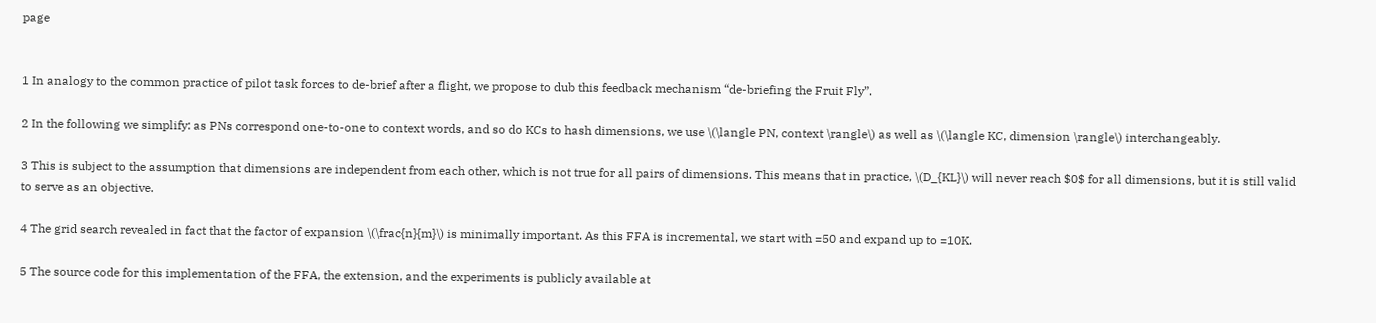page


1 In analogy to the common practice of pilot task forces to de-brief after a flight, we propose to dub this feedback mechanism “de-briefing the Fruit Fly”.

2 In the following we simplify: as PNs correspond one-to-one to context words, and so do KCs to hash dimensions, we use \(\langle PN, context \rangle\) as well as \(\langle KC, dimension \rangle\) interchangeably.

3 This is subject to the assumption that dimensions are independent from each other, which is not true for all pairs of dimensions. This means that in practice, \(D_{KL}\) will never reach $0$ for all dimensions, but it is still valid to serve as an objective.

4 The grid search revealed in fact that the factor of expansion \(\frac{n}{m}\) is minimally important. As this FFA is incremental, we start with =50 and expand up to =10K.

5 The source code for this implementation of the FFA, the extension, and the experiments is publicly available at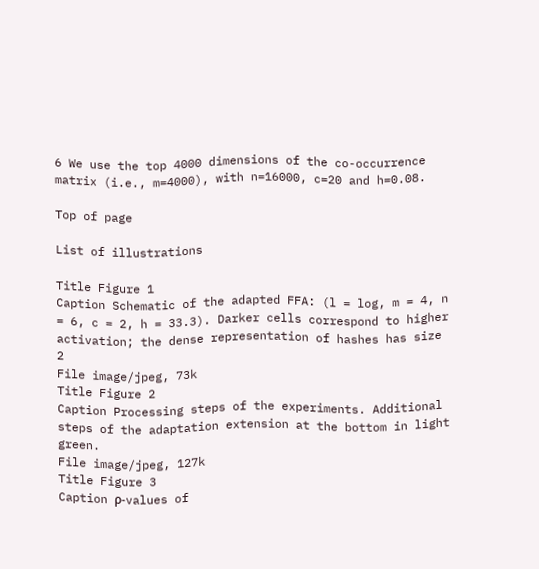6 We use the top 4000 dimensions of the co-occurrence matrix (i.e., m=4000), with n=16000, c=20 and h=0.08.

Top of page

List of illustrations

Title Figure 1
Caption Schematic of the adapted FFA: (l = log, m = 4, n = 6, c = 2, h = 33.3). Darker cells correspond to higher activation; the dense representation of hashes has size 2
File image/jpeg, 73k
Title Figure 2
Caption Processing steps of the experiments. Additional steps of the adaptation extension at the bottom in light green.
File image/jpeg, 127k
Title Figure 3
Caption ρ-values of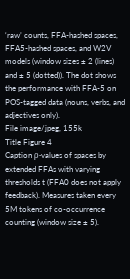‘raw’ counts, FFA-hashed spaces, FFA5-hashed spaces, and W2V models (window sizes ± 2 (lines) and ± 5 (dotted)). The dot shows the performance with FFA-5 on POS-tagged data (nouns, verbs, and adjectives only).
File image/jpeg, 155k
Title Figure 4
Caption ρ-values of spaces by extended FFAs with varying thresholds t (FFA0 does not apply feedback). Measures taken every 5M tokens of co-occurrence counting (window size ± 5).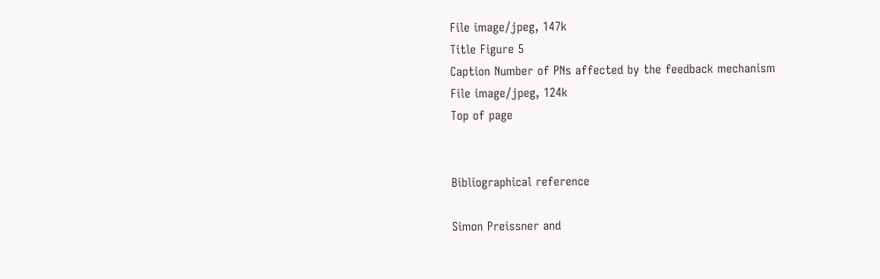File image/jpeg, 147k
Title Figure 5
Caption Number of PNs affected by the feedback mechanism
File image/jpeg, 124k
Top of page


Bibliographical reference

Simon Preissner and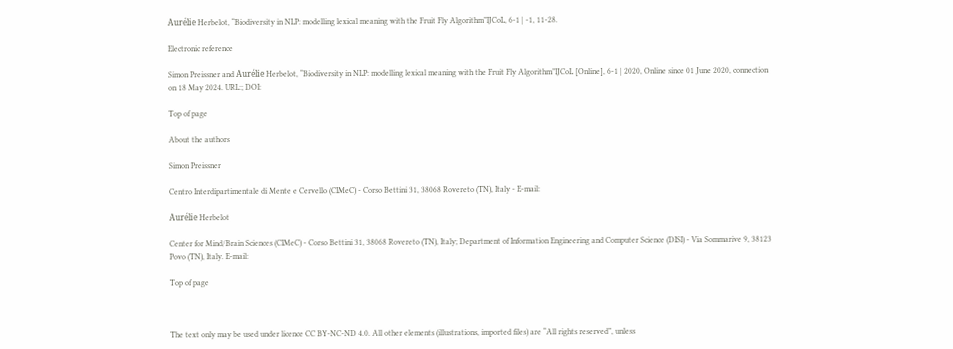Aurélie Herbelot, “Biodiversity in NLP: modelling lexical meaning with the Fruit Fly Algorithm”IJCoL, 6-1 | -1, 11-28.

Electronic reference

Simon Preissner and Aurélie Herbelot, “Biodiversity in NLP: modelling lexical meaning with the Fruit Fly Algorithm”IJCoL [Online], 6-1 | 2020, Online since 01 June 2020, connection on 18 May 2024. URL:; DOI:

Top of page

About the authors

Simon Preissner

Centro Interdipartimentale di Mente e Cervello (CIMeC) - Corso Bettini 31, 38068 Rovereto (TN), Italy - E-mail:

Aurélie Herbelot

Center for Mind/Brain Sciences (CIMeC) - Corso Bettini 31, 38068 Rovereto (TN), Italy; Department of Information Engineering and Computer Science (DISI) - Via Sommarive 9, 38123 Povo (TN), Italy. E-mail:

Top of page



The text only may be used under licence CC BY-NC-ND 4.0. All other elements (illustrations, imported files) are “All rights reserved”, unless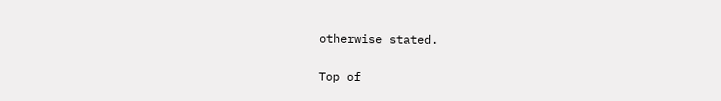otherwise stated.

Top of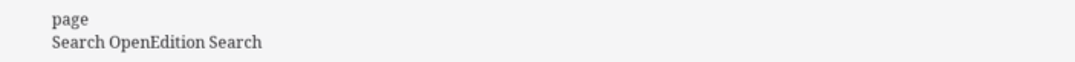page
Search OpenEdition Search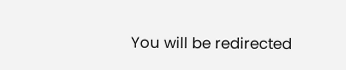You will be redirected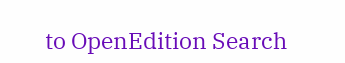to OpenEdition Search